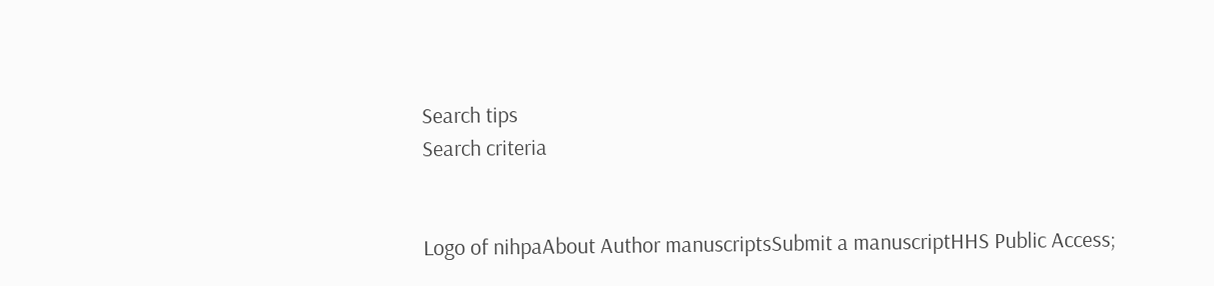Search tips
Search criteria


Logo of nihpaAbout Author manuscriptsSubmit a manuscriptHHS Public Access;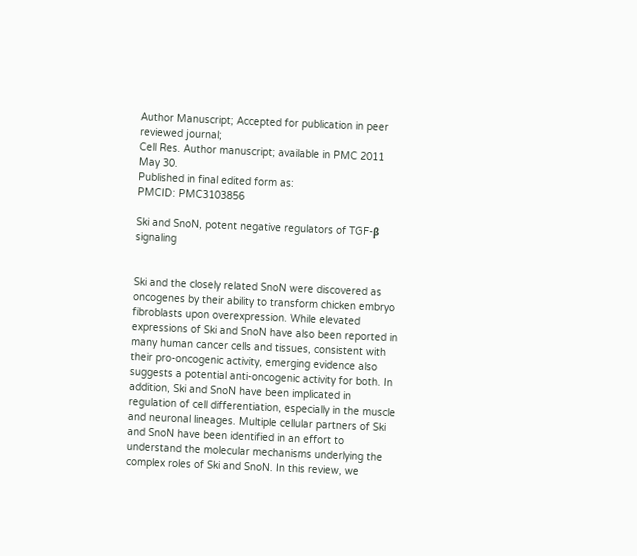Author Manuscript; Accepted for publication in peer reviewed journal;
Cell Res. Author manuscript; available in PMC 2011 May 30.
Published in final edited form as:
PMCID: PMC3103856

Ski and SnoN, potent negative regulators of TGF-β signaling


Ski and the closely related SnoN were discovered as oncogenes by their ability to transform chicken embryo fibroblasts upon overexpression. While elevated expressions of Ski and SnoN have also been reported in many human cancer cells and tissues, consistent with their pro-oncogenic activity, emerging evidence also suggests a potential anti-oncogenic activity for both. In addition, Ski and SnoN have been implicated in regulation of cell differentiation, especially in the muscle and neuronal lineages. Multiple cellular partners of Ski and SnoN have been identified in an effort to understand the molecular mechanisms underlying the complex roles of Ski and SnoN. In this review, we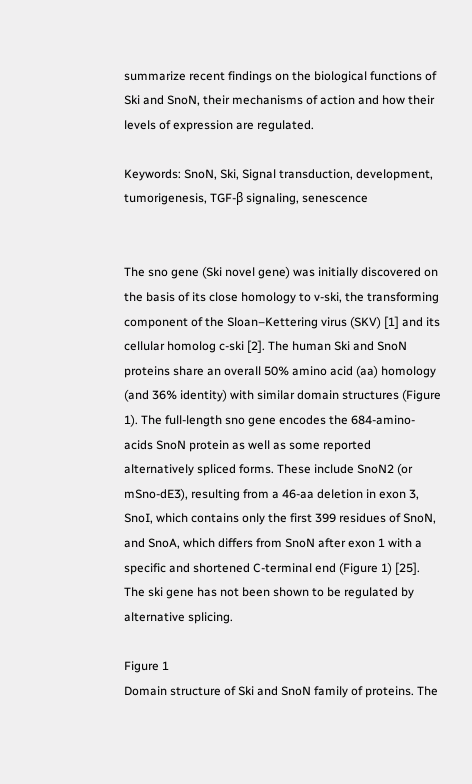summarize recent findings on the biological functions of Ski and SnoN, their mechanisms of action and how their levels of expression are regulated.

Keywords: SnoN, Ski, Signal transduction, development, tumorigenesis, TGF-β signaling, senescence


The sno gene (Ski novel gene) was initially discovered on the basis of its close homology to v-ski, the transforming component of the Sloan–Kettering virus (SKV) [1] and its cellular homolog c-ski [2]. The human Ski and SnoN proteins share an overall 50% amino acid (aa) homology (and 36% identity) with similar domain structures (Figure 1). The full-length sno gene encodes the 684-amino-acids SnoN protein as well as some reported alternatively spliced forms. These include SnoN2 (or mSno-dE3), resulting from a 46-aa deletion in exon 3, SnoI, which contains only the first 399 residues of SnoN, and SnoA, which differs from SnoN after exon 1 with a specific and shortened C-terminal end (Figure 1) [25]. The ski gene has not been shown to be regulated by alternative splicing.

Figure 1
Domain structure of Ski and SnoN family of proteins. The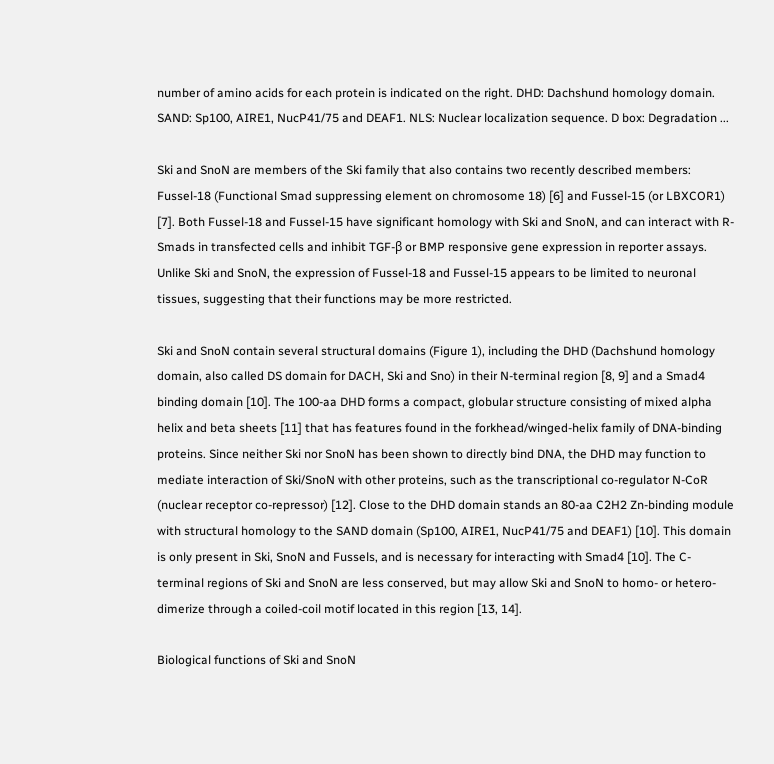number of amino acids for each protein is indicated on the right. DHD: Dachshund homology domain. SAND: Sp100, AIRE1, NucP41/75 and DEAF1. NLS: Nuclear localization sequence. D box: Degradation ...

Ski and SnoN are members of the Ski family that also contains two recently described members: Fussel-18 (Functional Smad suppressing element on chromosome 18) [6] and Fussel-15 (or LBXCOR1) [7]. Both Fussel-18 and Fussel-15 have significant homology with Ski and SnoN, and can interact with R-Smads in transfected cells and inhibit TGF-β or BMP responsive gene expression in reporter assays. Unlike Ski and SnoN, the expression of Fussel-18 and Fussel-15 appears to be limited to neuronal tissues, suggesting that their functions may be more restricted.

Ski and SnoN contain several structural domains (Figure 1), including the DHD (Dachshund homology domain, also called DS domain for DACH, Ski and Sno) in their N-terminal region [8, 9] and a Smad4 binding domain [10]. The 100-aa DHD forms a compact, globular structure consisting of mixed alpha helix and beta sheets [11] that has features found in the forkhead/winged-helix family of DNA-binding proteins. Since neither Ski nor SnoN has been shown to directly bind DNA, the DHD may function to mediate interaction of Ski/SnoN with other proteins, such as the transcriptional co-regulator N-CoR (nuclear receptor co-repressor) [12]. Close to the DHD domain stands an 80-aa C2H2 Zn-binding module with structural homology to the SAND domain (Sp100, AIRE1, NucP41/75 and DEAF1) [10]. This domain is only present in Ski, SnoN and Fussels, and is necessary for interacting with Smad4 [10]. The C-terminal regions of Ski and SnoN are less conserved, but may allow Ski and SnoN to homo- or hetero-dimerize through a coiled-coil motif located in this region [13, 14].

Biological functions of Ski and SnoN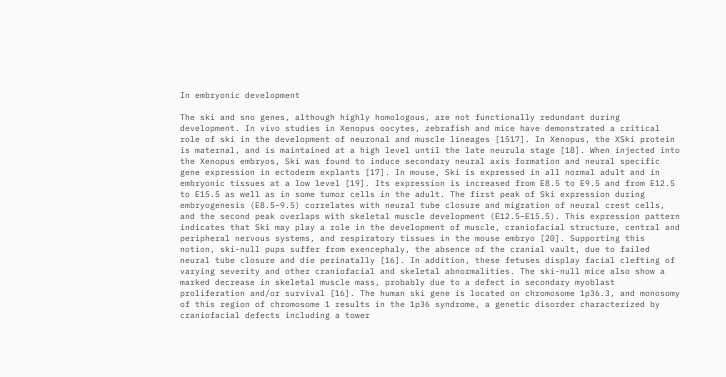In embryonic development

The ski and sno genes, although highly homologous, are not functionally redundant during development. In vivo studies in Xenopus oocytes, zebrafish and mice have demonstrated a critical role of ski in the development of neuronal and muscle lineages [1517]. In Xenopus, the XSki protein is maternal, and is maintained at a high level until the late neurula stage [18]. When injected into the Xenopus embryos, Ski was found to induce secondary neural axis formation and neural specific gene expression in ectoderm explants [17]. In mouse, Ski is expressed in all normal adult and in embryonic tissues at a low level [19]. Its expression is increased from E8.5 to E9.5 and from E12.5 to E15.5 as well as in some tumor cells in the adult. The first peak of Ski expression during embryogenesis (E8.5–9.5) correlates with neural tube closure and migration of neural crest cells, and the second peak overlaps with skeletal muscle development (E12.5–E15.5). This expression pattern indicates that Ski may play a role in the development of muscle, craniofacial structure, central and peripheral nervous systems, and respiratory tissues in the mouse embryo [20]. Supporting this notion, ski-null pups suffer from exencephaly, the absence of the cranial vault, due to failed neural tube closure and die perinatally [16]. In addition, these fetuses display facial clefting of varying severity and other craniofacial and skeletal abnormalities. The ski-null mice also show a marked decrease in skeletal muscle mass, probably due to a defect in secondary myoblast proliferation and/or survival [16]. The human ski gene is located on chromosome 1p36.3, and monosomy of this region of chromosome 1 results in the 1p36 syndrome, a genetic disorder characterized by craniofacial defects including a tower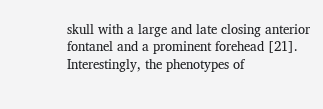skull with a large and late closing anterior fontanel and a prominent forehead [21]. Interestingly, the phenotypes of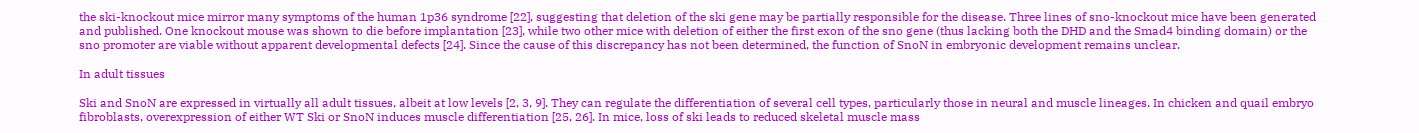the ski-knockout mice mirror many symptoms of the human 1p36 syndrome [22], suggesting that deletion of the ski gene may be partially responsible for the disease. Three lines of sno-knockout mice have been generated and published. One knockout mouse was shown to die before implantation [23], while two other mice with deletion of either the first exon of the sno gene (thus lacking both the DHD and the Smad4 binding domain) or the sno promoter are viable without apparent developmental defects [24]. Since the cause of this discrepancy has not been determined, the function of SnoN in embryonic development remains unclear.

In adult tissues

Ski and SnoN are expressed in virtually all adult tissues, albeit at low levels [2, 3, 9]. They can regulate the differentiation of several cell types, particularly those in neural and muscle lineages. In chicken and quail embryo fibroblasts, overexpression of either WT Ski or SnoN induces muscle differentiation [25, 26]. In mice, loss of ski leads to reduced skeletal muscle mass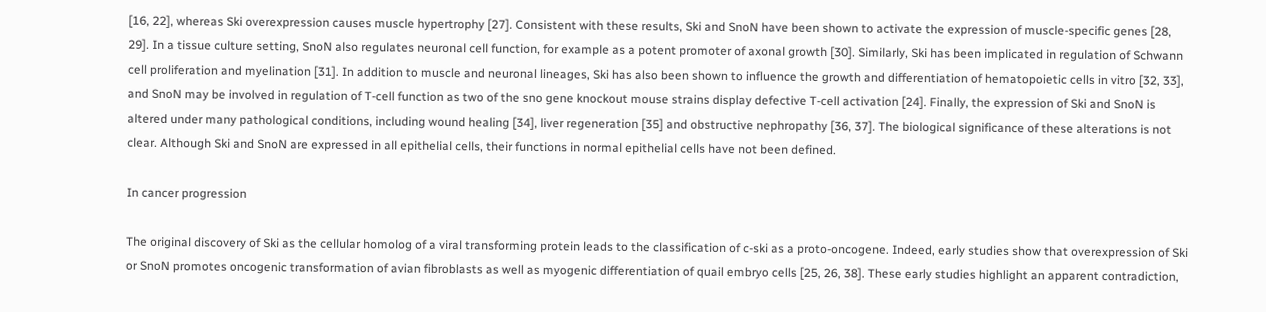[16, 22], whereas Ski overexpression causes muscle hypertrophy [27]. Consistent with these results, Ski and SnoN have been shown to activate the expression of muscle-specific genes [28, 29]. In a tissue culture setting, SnoN also regulates neuronal cell function, for example as a potent promoter of axonal growth [30]. Similarly, Ski has been implicated in regulation of Schwann cell proliferation and myelination [31]. In addition to muscle and neuronal lineages, Ski has also been shown to influence the growth and differentiation of hematopoietic cells in vitro [32, 33], and SnoN may be involved in regulation of T-cell function as two of the sno gene knockout mouse strains display defective T-cell activation [24]. Finally, the expression of Ski and SnoN is altered under many pathological conditions, including wound healing [34], liver regeneration [35] and obstructive nephropathy [36, 37]. The biological significance of these alterations is not clear. Although Ski and SnoN are expressed in all epithelial cells, their functions in normal epithelial cells have not been defined.

In cancer progression

The original discovery of Ski as the cellular homolog of a viral transforming protein leads to the classification of c-ski as a proto-oncogene. Indeed, early studies show that overexpression of Ski or SnoN promotes oncogenic transformation of avian fibroblasts as well as myogenic differentiation of quail embryo cells [25, 26, 38]. These early studies highlight an apparent contradiction,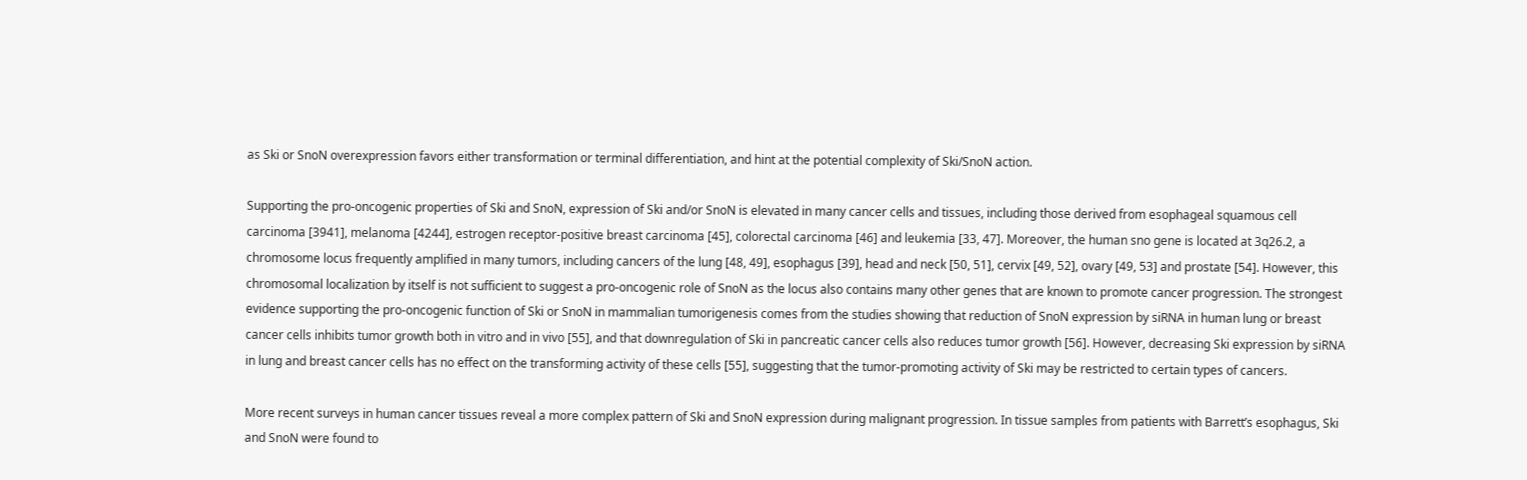as Ski or SnoN overexpression favors either transformation or terminal differentiation, and hint at the potential complexity of Ski/SnoN action.

Supporting the pro-oncogenic properties of Ski and SnoN, expression of Ski and/or SnoN is elevated in many cancer cells and tissues, including those derived from esophageal squamous cell carcinoma [3941], melanoma [4244], estrogen receptor-positive breast carcinoma [45], colorectal carcinoma [46] and leukemia [33, 47]. Moreover, the human sno gene is located at 3q26.2, a chromosome locus frequently amplified in many tumors, including cancers of the lung [48, 49], esophagus [39], head and neck [50, 51], cervix [49, 52], ovary [49, 53] and prostate [54]. However, this chromosomal localization by itself is not sufficient to suggest a pro-oncogenic role of SnoN as the locus also contains many other genes that are known to promote cancer progression. The strongest evidence supporting the pro-oncogenic function of Ski or SnoN in mammalian tumorigenesis comes from the studies showing that reduction of SnoN expression by siRNA in human lung or breast cancer cells inhibits tumor growth both in vitro and in vivo [55], and that downregulation of Ski in pancreatic cancer cells also reduces tumor growth [56]. However, decreasing Ski expression by siRNA in lung and breast cancer cells has no effect on the transforming activity of these cells [55], suggesting that the tumor-promoting activity of Ski may be restricted to certain types of cancers.

More recent surveys in human cancer tissues reveal a more complex pattern of Ski and SnoN expression during malignant progression. In tissue samples from patients with Barrett’s esophagus, Ski and SnoN were found to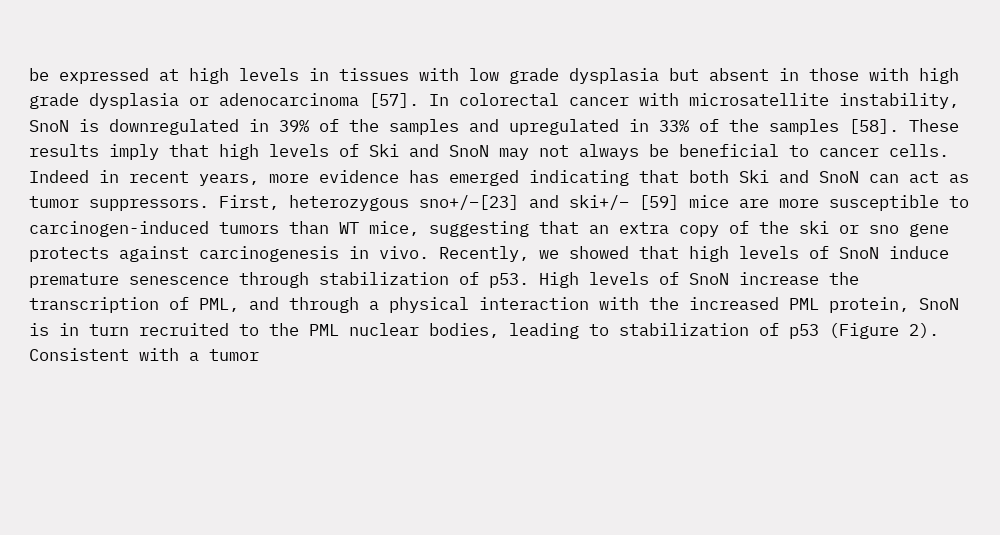be expressed at high levels in tissues with low grade dysplasia but absent in those with high grade dysplasia or adenocarcinoma [57]. In colorectal cancer with microsatellite instability, SnoN is downregulated in 39% of the samples and upregulated in 33% of the samples [58]. These results imply that high levels of Ski and SnoN may not always be beneficial to cancer cells. Indeed in recent years, more evidence has emerged indicating that both Ski and SnoN can act as tumor suppressors. First, heterozygous sno+/−[23] and ski+/− [59] mice are more susceptible to carcinogen-induced tumors than WT mice, suggesting that an extra copy of the ski or sno gene protects against carcinogenesis in vivo. Recently, we showed that high levels of SnoN induce premature senescence through stabilization of p53. High levels of SnoN increase the transcription of PML, and through a physical interaction with the increased PML protein, SnoN is in turn recruited to the PML nuclear bodies, leading to stabilization of p53 (Figure 2). Consistent with a tumor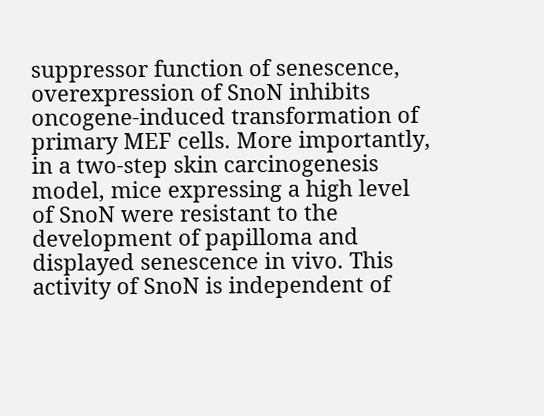suppressor function of senescence, overexpression of SnoN inhibits oncogene-induced transformation of primary MEF cells. More importantly, in a two-step skin carcinogenesis model, mice expressing a high level of SnoN were resistant to the development of papilloma and displayed senescence in vivo. This activity of SnoN is independent of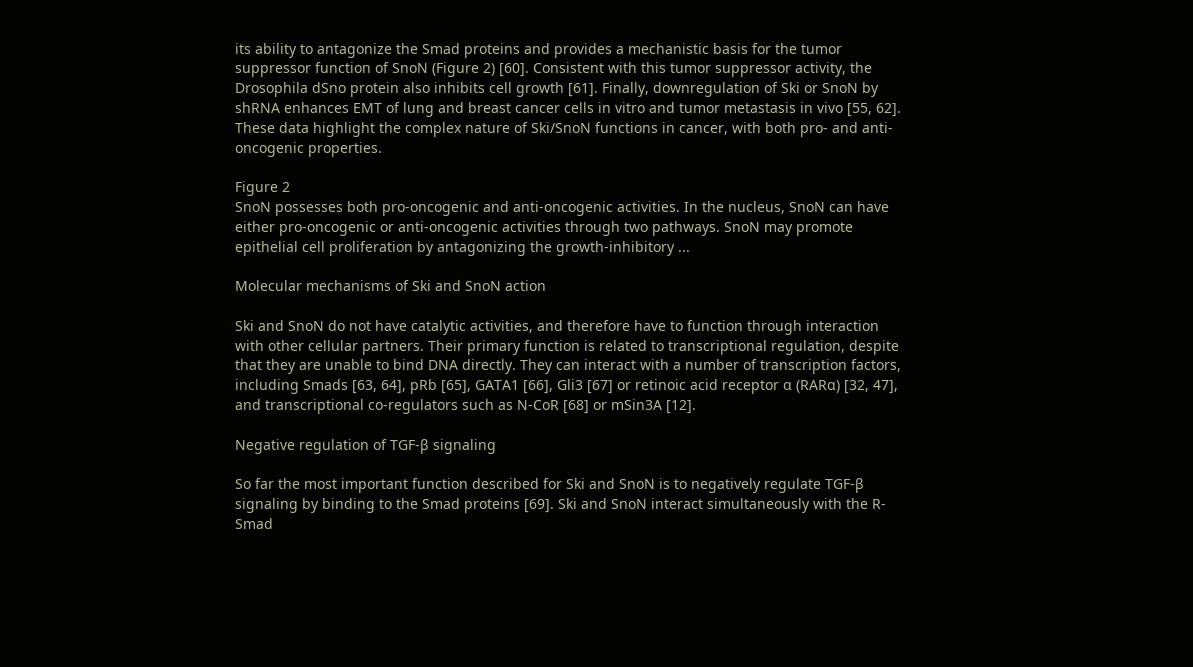its ability to antagonize the Smad proteins and provides a mechanistic basis for the tumor suppressor function of SnoN (Figure 2) [60]. Consistent with this tumor suppressor activity, the Drosophila dSno protein also inhibits cell growth [61]. Finally, downregulation of Ski or SnoN by shRNA enhances EMT of lung and breast cancer cells in vitro and tumor metastasis in vivo [55, 62]. These data highlight the complex nature of Ski/SnoN functions in cancer, with both pro- and anti-oncogenic properties.

Figure 2
SnoN possesses both pro-oncogenic and anti-oncogenic activities. In the nucleus, SnoN can have either pro-oncogenic or anti-oncogenic activities through two pathways. SnoN may promote epithelial cell proliferation by antagonizing the growth-inhibitory ...

Molecular mechanisms of Ski and SnoN action

Ski and SnoN do not have catalytic activities, and therefore have to function through interaction with other cellular partners. Their primary function is related to transcriptional regulation, despite that they are unable to bind DNA directly. They can interact with a number of transcription factors, including Smads [63, 64], pRb [65], GATA1 [66], Gli3 [67] or retinoic acid receptor α (RARα) [32, 47], and transcriptional co-regulators such as N-CoR [68] or mSin3A [12].

Negative regulation of TGF-β signaling

So far the most important function described for Ski and SnoN is to negatively regulate TGF-β signaling by binding to the Smad proteins [69]. Ski and SnoN interact simultaneously with the R-Smad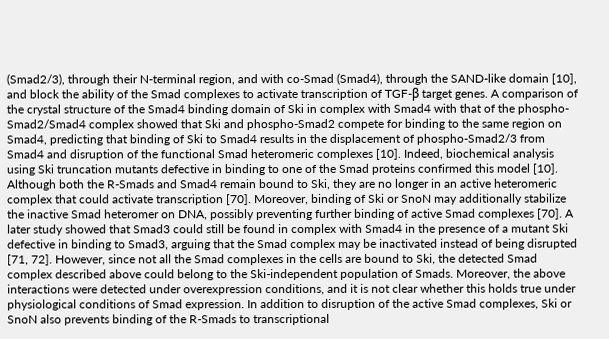(Smad2/3), through their N-terminal region, and with co-Smad (Smad4), through the SAND-like domain [10], and block the ability of the Smad complexes to activate transcription of TGF-β target genes. A comparison of the crystal structure of the Smad4 binding domain of Ski in complex with Smad4 with that of the phospho-Smad2/Smad4 complex showed that Ski and phospho-Smad2 compete for binding to the same region on Smad4, predicting that binding of Ski to Smad4 results in the displacement of phospho-Smad2/3 from Smad4 and disruption of the functional Smad heteromeric complexes [10]. Indeed, biochemical analysis using Ski truncation mutants defective in binding to one of the Smad proteins confirmed this model [10]. Although both the R-Smads and Smad4 remain bound to Ski, they are no longer in an active heteromeric complex that could activate transcription [70]. Moreover, binding of Ski or SnoN may additionally stabilize the inactive Smad heteromer on DNA, possibly preventing further binding of active Smad complexes [70]. A later study showed that Smad3 could still be found in complex with Smad4 in the presence of a mutant Ski defective in binding to Smad3, arguing that the Smad complex may be inactivated instead of being disrupted [71, 72]. However, since not all the Smad complexes in the cells are bound to Ski, the detected Smad complex described above could belong to the Ski-independent population of Smads. Moreover, the above interactions were detected under overexpression conditions, and it is not clear whether this holds true under physiological conditions of Smad expression. In addition to disruption of the active Smad complexes, Ski or SnoN also prevents binding of the R-Smads to transcriptional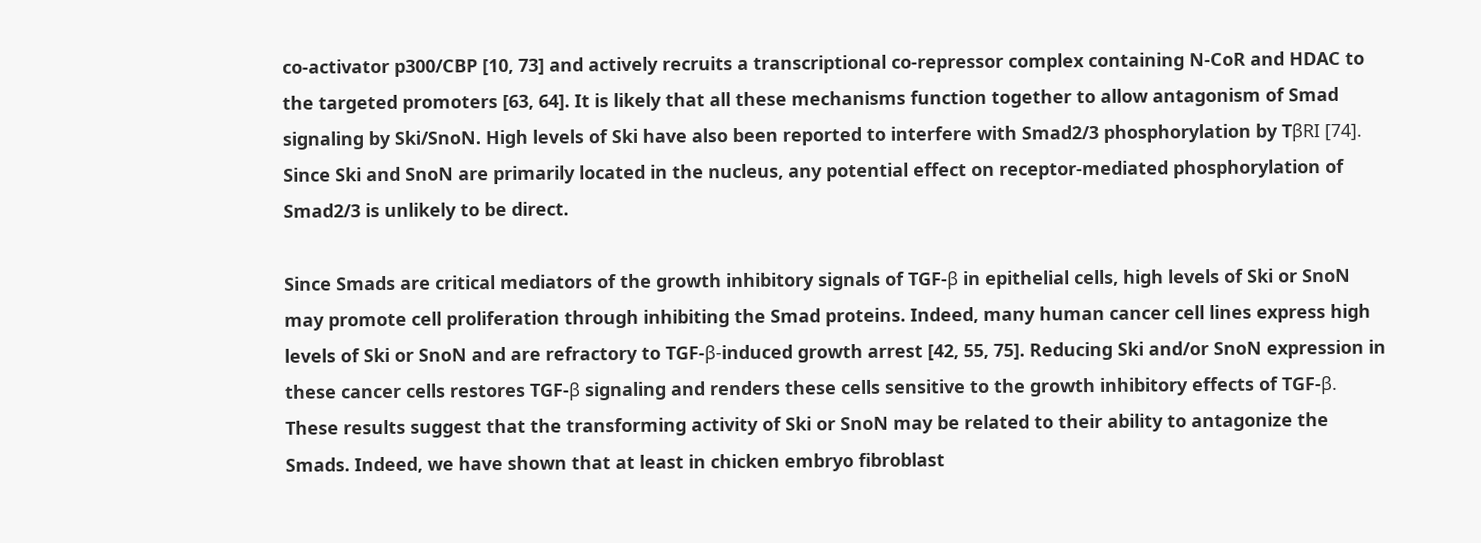co-activator p300/CBP [10, 73] and actively recruits a transcriptional co-repressor complex containing N-CoR and HDAC to the targeted promoters [63, 64]. It is likely that all these mechanisms function together to allow antagonism of Smad signaling by Ski/SnoN. High levels of Ski have also been reported to interfere with Smad2/3 phosphorylation by TβRI [74]. Since Ski and SnoN are primarily located in the nucleus, any potential effect on receptor-mediated phosphorylation of Smad2/3 is unlikely to be direct.

Since Smads are critical mediators of the growth inhibitory signals of TGF-β in epithelial cells, high levels of Ski or SnoN may promote cell proliferation through inhibiting the Smad proteins. Indeed, many human cancer cell lines express high levels of Ski or SnoN and are refractory to TGF-β-induced growth arrest [42, 55, 75]. Reducing Ski and/or SnoN expression in these cancer cells restores TGF-β signaling and renders these cells sensitive to the growth inhibitory effects of TGF-β. These results suggest that the transforming activity of Ski or SnoN may be related to their ability to antagonize the Smads. Indeed, we have shown that at least in chicken embryo fibroblast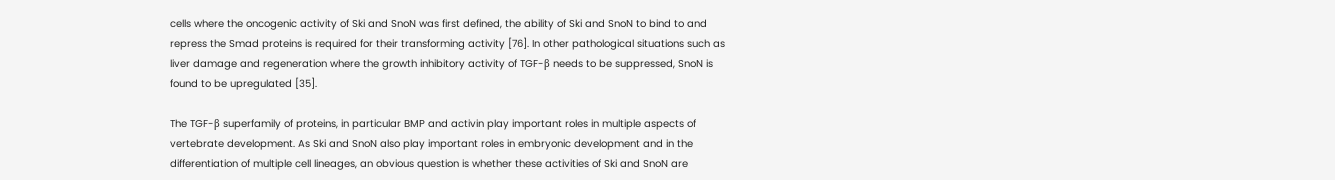cells where the oncogenic activity of Ski and SnoN was first defined, the ability of Ski and SnoN to bind to and repress the Smad proteins is required for their transforming activity [76]. In other pathological situations such as liver damage and regeneration where the growth inhibitory activity of TGF-β needs to be suppressed, SnoN is found to be upregulated [35].

The TGF-β superfamily of proteins, in particular BMP and activin play important roles in multiple aspects of vertebrate development. As Ski and SnoN also play important roles in embryonic development and in the differentiation of multiple cell lineages, an obvious question is whether these activities of Ski and SnoN are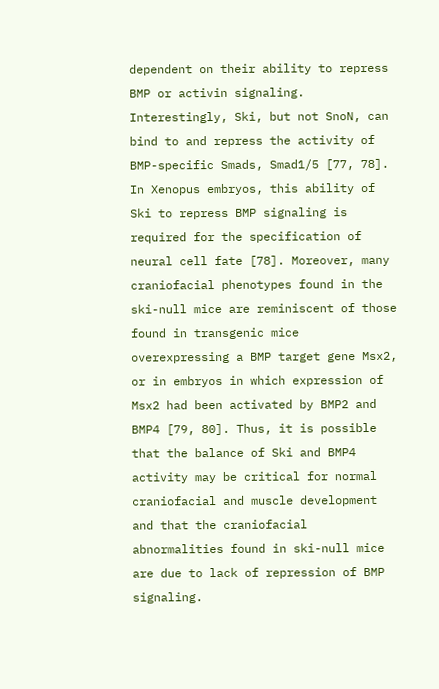dependent on their ability to repress BMP or activin signaling. Interestingly, Ski, but not SnoN, can bind to and repress the activity of BMP-specific Smads, Smad1/5 [77, 78]. In Xenopus embryos, this ability of Ski to repress BMP signaling is required for the specification of neural cell fate [78]. Moreover, many craniofacial phenotypes found in the ski-null mice are reminiscent of those found in transgenic mice overexpressing a BMP target gene Msx2, or in embryos in which expression of Msx2 had been activated by BMP2 and BMP4 [79, 80]. Thus, it is possible that the balance of Ski and BMP4 activity may be critical for normal craniofacial and muscle development and that the craniofacial abnormalities found in ski-null mice are due to lack of repression of BMP signaling.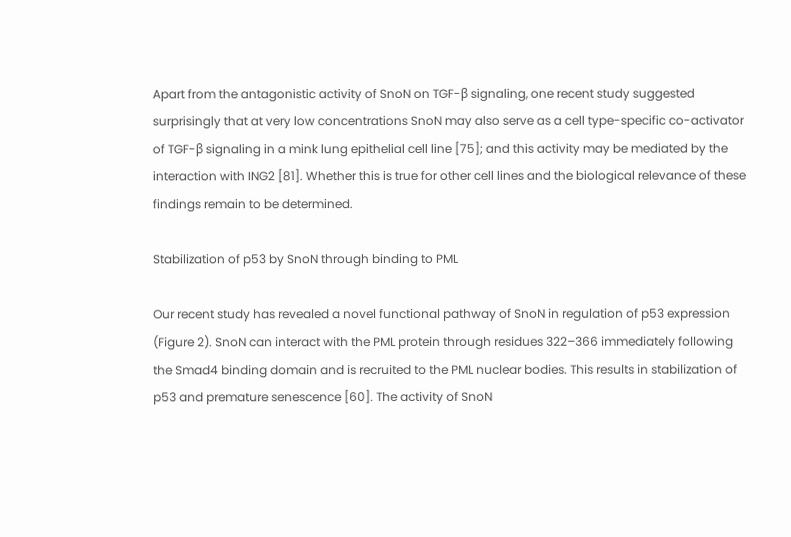Apart from the antagonistic activity of SnoN on TGF-β signaling, one recent study suggested surprisingly that at very low concentrations SnoN may also serve as a cell type-specific co-activator of TGF-β signaling in a mink lung epithelial cell line [75]; and this activity may be mediated by the interaction with ING2 [81]. Whether this is true for other cell lines and the biological relevance of these findings remain to be determined.

Stabilization of p53 by SnoN through binding to PML

Our recent study has revealed a novel functional pathway of SnoN in regulation of p53 expression (Figure 2). SnoN can interact with the PML protein through residues 322–366 immediately following the Smad4 binding domain and is recruited to the PML nuclear bodies. This results in stabilization of p53 and premature senescence [60]. The activity of SnoN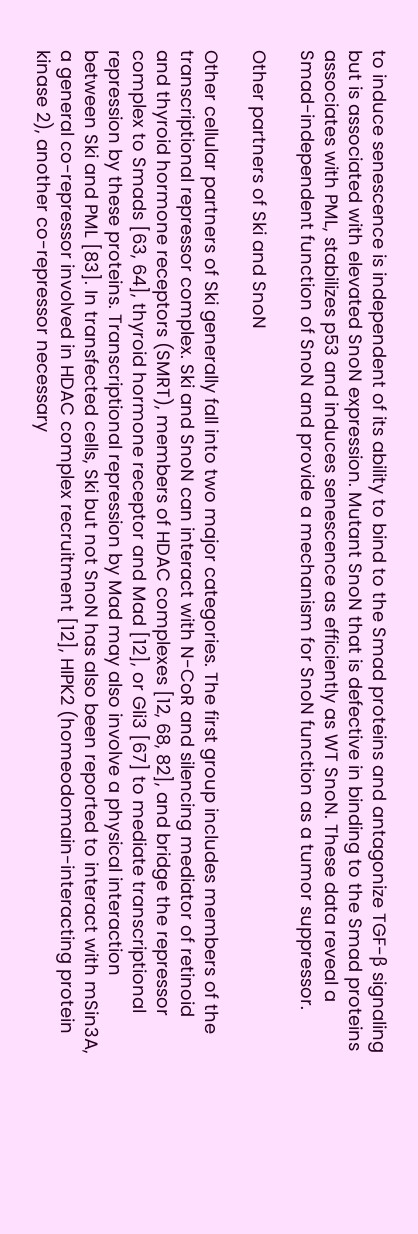to induce senescence is independent of its ability to bind to the Smad proteins and antagonize TGF-β signaling but is associated with elevated SnoN expression. Mutant SnoN that is defective in binding to the Smad proteins associates with PML, stabilizes p53 and induces senescence as efficiently as WT SnoN. These data reveal a Smad-independent function of SnoN and provide a mechanism for SnoN function as a tumor suppressor.

Other partners of Ski and SnoN

Other cellular partners of Ski generally fall into two major categories. The first group includes members of the transcriptional repressor complex. Ski and SnoN can interact with N-CoR and silencing mediator of retinoid and thyroid hormone receptors (SMRT), members of HDAC complexes [12, 68, 82], and bridge the repressor complex to Smads [63, 64], thyroid hormone receptor and Mad [12], or Gli3 [67] to mediate transcriptional repression by these proteins. Transcriptional repression by Mad may also involve a physical interaction between Ski and PML [83]. In transfected cells, Ski but not SnoN has also been reported to interact with mSin3A, a general co-repressor involved in HDAC complex recruitment [12], HIPK2 (homeodomain-interacting protein kinase 2), another co-repressor necessary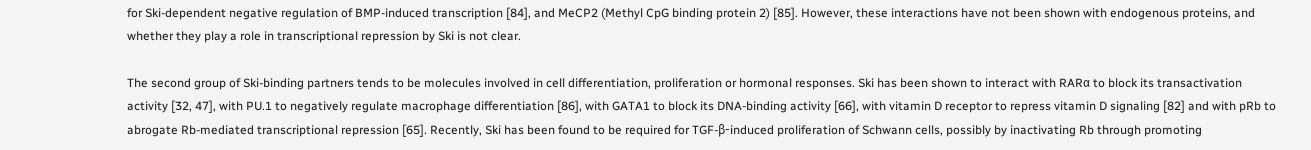for Ski-dependent negative regulation of BMP-induced transcription [84], and MeCP2 (Methyl CpG binding protein 2) [85]. However, these interactions have not been shown with endogenous proteins, and whether they play a role in transcriptional repression by Ski is not clear.

The second group of Ski-binding partners tends to be molecules involved in cell differentiation, proliferation or hormonal responses. Ski has been shown to interact with RARα to block its transactivation activity [32, 47], with PU.1 to negatively regulate macrophage differentiation [86], with GATA1 to block its DNA-binding activity [66], with vitamin D receptor to repress vitamin D signaling [82] and with pRb to abrogate Rb-mediated transcriptional repression [65]. Recently, Ski has been found to be required for TGF-β-induced proliferation of Schwann cells, possibly by inactivating Rb through promoting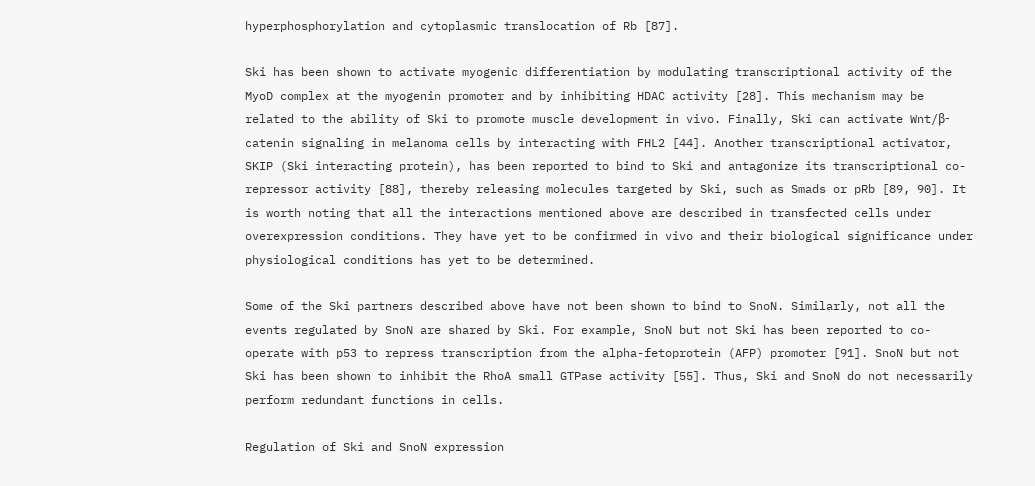hyperphosphorylation and cytoplasmic translocation of Rb [87].

Ski has been shown to activate myogenic differentiation by modulating transcriptional activity of the MyoD complex at the myogenin promoter and by inhibiting HDAC activity [28]. This mechanism may be related to the ability of Ski to promote muscle development in vivo. Finally, Ski can activate Wnt/β-catenin signaling in melanoma cells by interacting with FHL2 [44]. Another transcriptional activator, SKIP (Ski interacting protein), has been reported to bind to Ski and antagonize its transcriptional co-repressor activity [88], thereby releasing molecules targeted by Ski, such as Smads or pRb [89, 90]. It is worth noting that all the interactions mentioned above are described in transfected cells under overexpression conditions. They have yet to be confirmed in vivo and their biological significance under physiological conditions has yet to be determined.

Some of the Ski partners described above have not been shown to bind to SnoN. Similarly, not all the events regulated by SnoN are shared by Ski. For example, SnoN but not Ski has been reported to co-operate with p53 to repress transcription from the alpha-fetoprotein (AFP) promoter [91]. SnoN but not Ski has been shown to inhibit the RhoA small GTPase activity [55]. Thus, Ski and SnoN do not necessarily perform redundant functions in cells.

Regulation of Ski and SnoN expression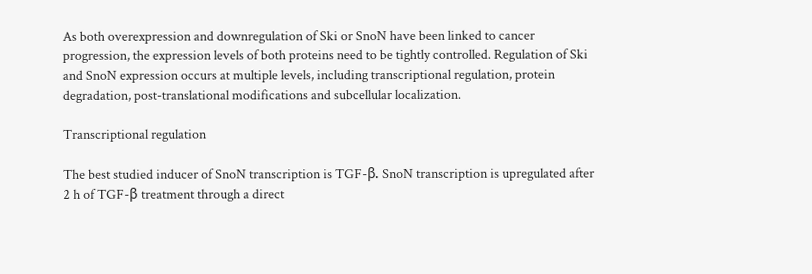As both overexpression and downregulation of Ski or SnoN have been linked to cancer progression, the expression levels of both proteins need to be tightly controlled. Regulation of Ski and SnoN expression occurs at multiple levels, including transcriptional regulation, protein degradation, post-translational modifications and subcellular localization.

Transcriptional regulation

The best studied inducer of SnoN transcription is TGF-β. SnoN transcription is upregulated after 2 h of TGF-β treatment through a direct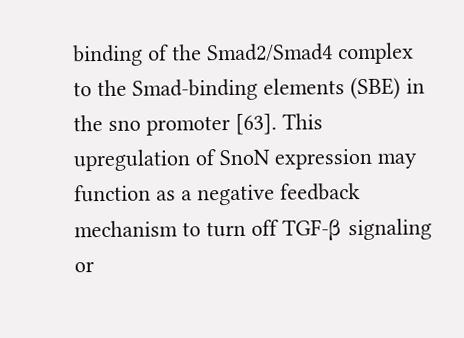binding of the Smad2/Smad4 complex to the Smad-binding elements (SBE) in the sno promoter [63]. This upregulation of SnoN expression may function as a negative feedback mechanism to turn off TGF-β signaling or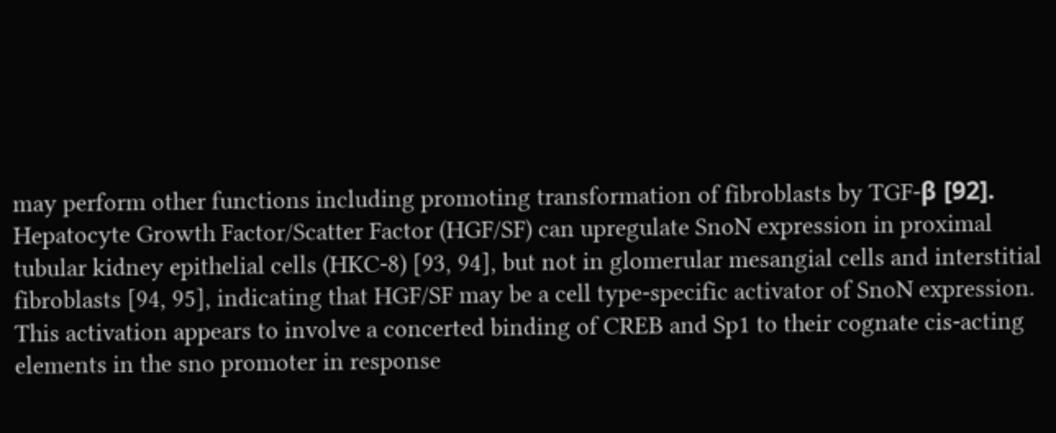may perform other functions including promoting transformation of fibroblasts by TGF-β [92]. Hepatocyte Growth Factor/Scatter Factor (HGF/SF) can upregulate SnoN expression in proximal tubular kidney epithelial cells (HKC-8) [93, 94], but not in glomerular mesangial cells and interstitial fibroblasts [94, 95], indicating that HGF/SF may be a cell type-specific activator of SnoN expression. This activation appears to involve a concerted binding of CREB and Sp1 to their cognate cis-acting elements in the sno promoter in response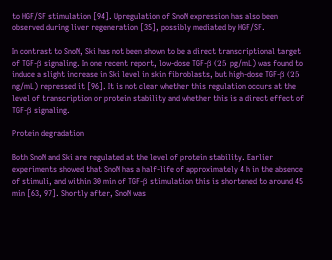to HGF/SF stimulation [94]. Upregulation of SnoN expression has also been observed during liver regeneration [35], possibly mediated by HGF/SF.

In contrast to SnoN, Ski has not been shown to be a direct transcriptional target of TGF-β signaling. In one recent report, low-dose TGF-β (25 pg/mL) was found to induce a slight increase in Ski level in skin fibroblasts, but high-dose TGF-β (25 ng/mL) repressed it [96]. It is not clear whether this regulation occurs at the level of transcription or protein stability and whether this is a direct effect of TGF-β signaling.

Protein degradation

Both SnoN and Ski are regulated at the level of protein stability. Earlier experiments showed that SnoN has a half-life of approximately 4 h in the absence of stimuli, and within 30 min of TGF-β stimulation this is shortened to around 45 min [63, 97]. Shortly after, SnoN was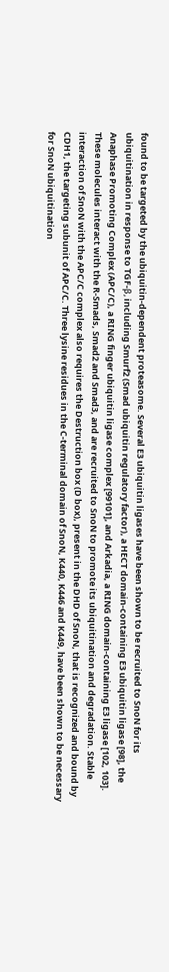found to be targeted by the ubiquitin-dependent proteasome. Several E3 ubiquitin ligases have been shown to be recruited to SnoN for its ubiquitination in response to TGF-β, including Smurf2 (Smad ubiquitin regulatory factor), a HECT domain-containing E3 ubiquitin ligase [98], the Anaphase Promoting Complex (APC/C), a RING finger ubiquitin ligase complex [99101], and Arkadia, a RING domain-containing E3 ligase [102, 103]. These molecules interact with the R-Smads, Smad2 and Smad3, and are recruited to SnoN to promote its ubiquitination and degradation. Stable interaction of SnoN with the APC/C complex also requires the Destruction box (D box), present in the DHD of SnoN, that is recognized and bound by CDH1, the targeting subunit of APC/C. Three lysine residues in the C-terminal domain of SnoN, K440, K446 and K449, have been shown to be necessary for SnoN ubiquitination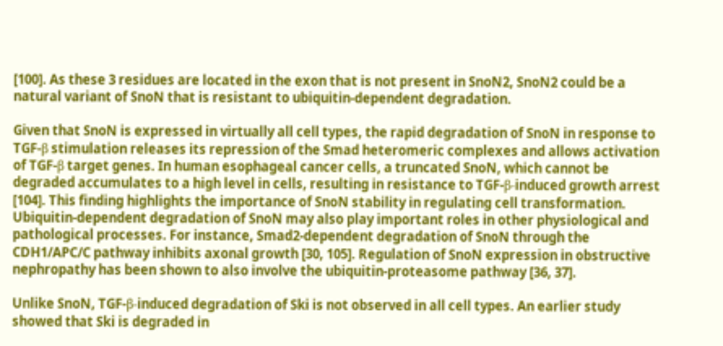[100]. As these 3 residues are located in the exon that is not present in SnoN2, SnoN2 could be a natural variant of SnoN that is resistant to ubiquitin-dependent degradation.

Given that SnoN is expressed in virtually all cell types, the rapid degradation of SnoN in response to TGF-β stimulation releases its repression of the Smad heteromeric complexes and allows activation of TGF-β target genes. In human esophageal cancer cells, a truncated SnoN, which cannot be degraded accumulates to a high level in cells, resulting in resistance to TGF-β-induced growth arrest [104]. This finding highlights the importance of SnoN stability in regulating cell transformation. Ubiquitin-dependent degradation of SnoN may also play important roles in other physiological and pathological processes. For instance, Smad2-dependent degradation of SnoN through the CDH1/APC/C pathway inhibits axonal growth [30, 105]. Regulation of SnoN expression in obstructive nephropathy has been shown to also involve the ubiquitin-proteasome pathway [36, 37].

Unlike SnoN, TGF-β-induced degradation of Ski is not observed in all cell types. An earlier study showed that Ski is degraded in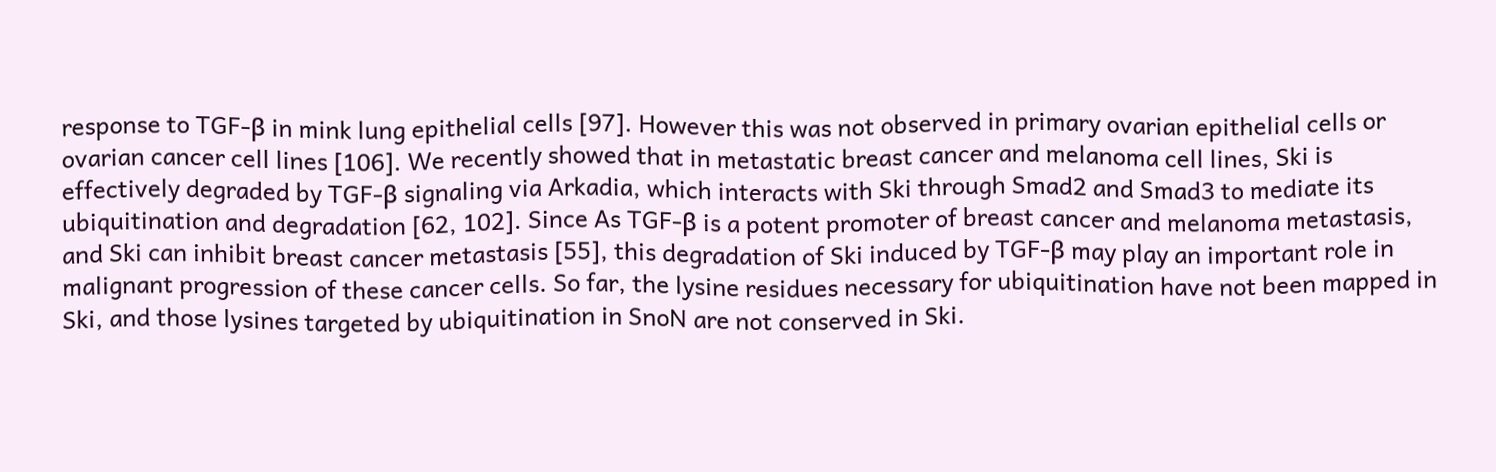response to TGF-β in mink lung epithelial cells [97]. However this was not observed in primary ovarian epithelial cells or ovarian cancer cell lines [106]. We recently showed that in metastatic breast cancer and melanoma cell lines, Ski is effectively degraded by TGF-β signaling via Arkadia, which interacts with Ski through Smad2 and Smad3 to mediate its ubiquitination and degradation [62, 102]. Since As TGF-β is a potent promoter of breast cancer and melanoma metastasis, and Ski can inhibit breast cancer metastasis [55], this degradation of Ski induced by TGF-β may play an important role in malignant progression of these cancer cells. So far, the lysine residues necessary for ubiquitination have not been mapped in Ski, and those lysines targeted by ubiquitination in SnoN are not conserved in Ski.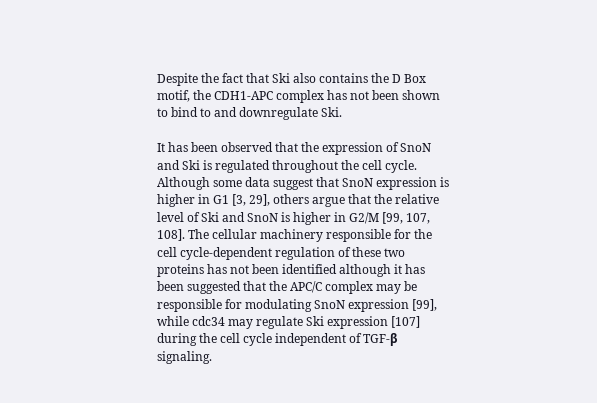Despite the fact that Ski also contains the D Box motif, the CDH1-APC complex has not been shown to bind to and downregulate Ski.

It has been observed that the expression of SnoN and Ski is regulated throughout the cell cycle. Although some data suggest that SnoN expression is higher in G1 [3, 29], others argue that the relative level of Ski and SnoN is higher in G2/M [99, 107, 108]. The cellular machinery responsible for the cell cycle-dependent regulation of these two proteins has not been identified although it has been suggested that the APC/C complex may be responsible for modulating SnoN expression [99], while cdc34 may regulate Ski expression [107] during the cell cycle independent of TGF-β signaling.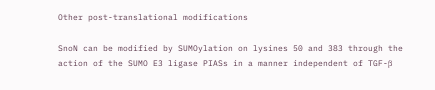Other post-translational modifications

SnoN can be modified by SUMOylation on lysines 50 and 383 through the action of the SUMO E3 ligase PIASs in a manner independent of TGF-β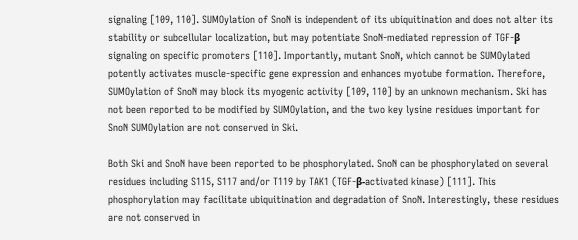signaling [109, 110]. SUMOylation of SnoN is independent of its ubiquitination and does not alter its stability or subcellular localization, but may potentiate SnoN-mediated repression of TGF-β signaling on specific promoters [110]. Importantly, mutant SnoN, which cannot be SUMOylated potently activates muscle-specific gene expression and enhances myotube formation. Therefore, SUMOylation of SnoN may block its myogenic activity [109, 110] by an unknown mechanism. Ski has not been reported to be modified by SUMOylation, and the two key lysine residues important for SnoN SUMOylation are not conserved in Ski.

Both Ski and SnoN have been reported to be phosphorylated. SnoN can be phosphorylated on several residues including S115, S117 and/or T119 by TAK1 (TGF-β-activated kinase) [111]. This phosphorylation may facilitate ubiquitination and degradation of SnoN. Interestingly, these residues are not conserved in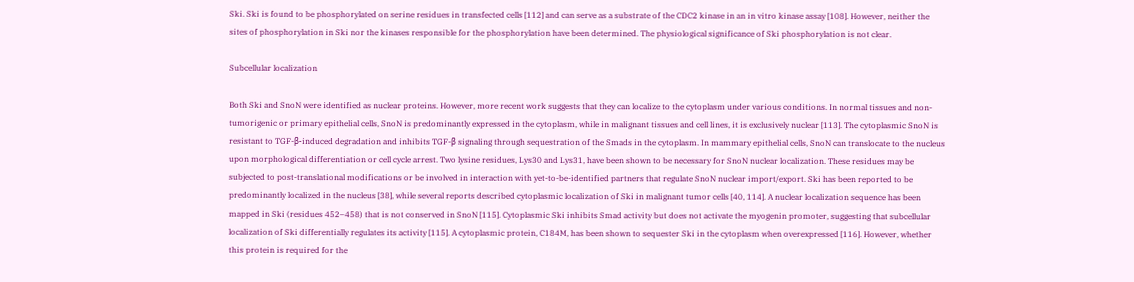Ski. Ski is found to be phosphorylated on serine residues in transfected cells [112] and can serve as a substrate of the CDC2 kinase in an in vitro kinase assay [108]. However, neither the sites of phosphorylation in Ski nor the kinases responsible for the phosphorylation have been determined. The physiological significance of Ski phosphorylation is not clear.

Subcellular localization

Both Ski and SnoN were identified as nuclear proteins. However, more recent work suggests that they can localize to the cytoplasm under various conditions. In normal tissues and non-tumorigenic or primary epithelial cells, SnoN is predominantly expressed in the cytoplasm, while in malignant tissues and cell lines, it is exclusively nuclear [113]. The cytoplasmic SnoN is resistant to TGF-β-induced degradation and inhibits TGF-β signaling through sequestration of the Smads in the cytoplasm. In mammary epithelial cells, SnoN can translocate to the nucleus upon morphological differentiation or cell cycle arrest. Two lysine residues, Lys30 and Lys31, have been shown to be necessary for SnoN nuclear localization. These residues may be subjected to post-translational modifications or be involved in interaction with yet-to-be-identified partners that regulate SnoN nuclear import/export. Ski has been reported to be predominantly localized in the nucleus [38], while several reports described cytoplasmic localization of Ski in malignant tumor cells [40, 114]. A nuclear localization sequence has been mapped in Ski (residues 452–458) that is not conserved in SnoN [115]. Cytoplasmic Ski inhibits Smad activity but does not activate the myogenin promoter, suggesting that subcellular localization of Ski differentially regulates its activity [115]. A cytoplasmic protein, C184M, has been shown to sequester Ski in the cytoplasm when overexpressed [116]. However, whether this protein is required for the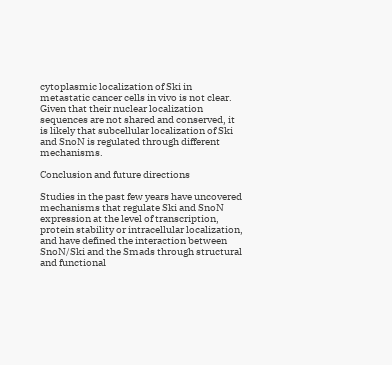cytoplasmic localization of Ski in metastatic cancer cells in vivo is not clear. Given that their nuclear localization sequences are not shared and conserved, it is likely that subcellular localization of Ski and SnoN is regulated through different mechanisms.

Conclusion and future directions

Studies in the past few years have uncovered mechanisms that regulate Ski and SnoN expression at the level of transcription, protein stability or intracellular localization, and have defined the interaction between SnoN/Ski and the Smads through structural and functional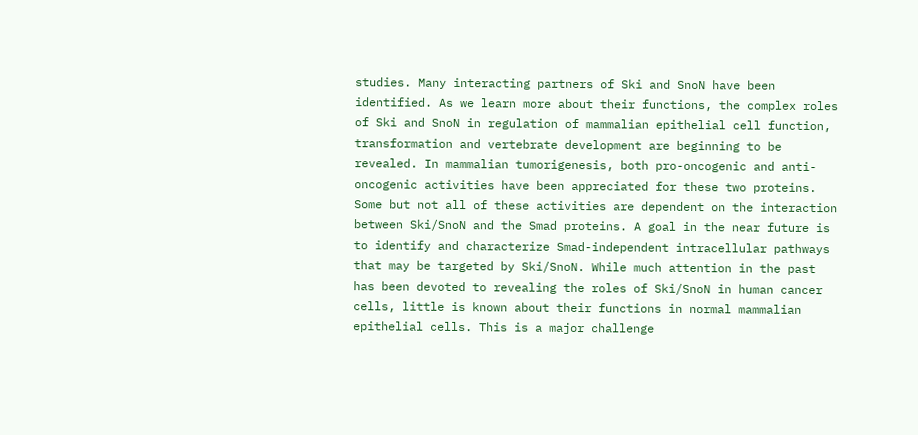studies. Many interacting partners of Ski and SnoN have been identified. As we learn more about their functions, the complex roles of Ski and SnoN in regulation of mammalian epithelial cell function, transformation and vertebrate development are beginning to be revealed. In mammalian tumorigenesis, both pro-oncogenic and anti-oncogenic activities have been appreciated for these two proteins. Some but not all of these activities are dependent on the interaction between Ski/SnoN and the Smad proteins. A goal in the near future is to identify and characterize Smad-independent intracellular pathways that may be targeted by Ski/SnoN. While much attention in the past has been devoted to revealing the roles of Ski/SnoN in human cancer cells, little is known about their functions in normal mammalian epithelial cells. This is a major challenge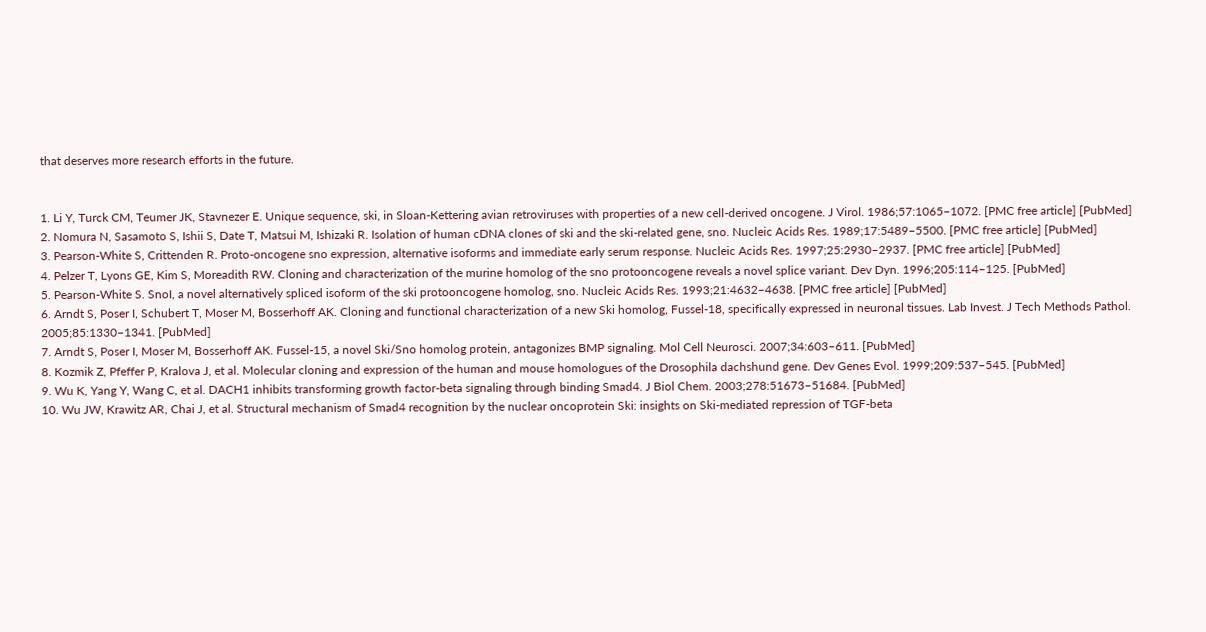that deserves more research efforts in the future.


1. Li Y, Turck CM, Teumer JK, Stavnezer E. Unique sequence, ski, in Sloan-Kettering avian retroviruses with properties of a new cell-derived oncogene. J Virol. 1986;57:1065–1072. [PMC free article] [PubMed]
2. Nomura N, Sasamoto S, Ishii S, Date T, Matsui M, Ishizaki R. Isolation of human cDNA clones of ski and the ski-related gene, sno. Nucleic Acids Res. 1989;17:5489–5500. [PMC free article] [PubMed]
3. Pearson-White S, Crittenden R. Proto-oncogene sno expression, alternative isoforms and immediate early serum response. Nucleic Acids Res. 1997;25:2930–2937. [PMC free article] [PubMed]
4. Pelzer T, Lyons GE, Kim S, Moreadith RW. Cloning and characterization of the murine homolog of the sno protooncogene reveals a novel splice variant. Dev Dyn. 1996;205:114–125. [PubMed]
5. Pearson-White S. SnoI, a novel alternatively spliced isoform of the ski protooncogene homolog, sno. Nucleic Acids Res. 1993;21:4632–4638. [PMC free article] [PubMed]
6. Arndt S, Poser I, Schubert T, Moser M, Bosserhoff AK. Cloning and functional characterization of a new Ski homolog, Fussel-18, specifically expressed in neuronal tissues. Lab Invest. J Tech Methods Pathol. 2005;85:1330–1341. [PubMed]
7. Arndt S, Poser I, Moser M, Bosserhoff AK. Fussel-15, a novel Ski/Sno homolog protein, antagonizes BMP signaling. Mol Cell Neurosci. 2007;34:603–611. [PubMed]
8. Kozmik Z, Pfeffer P, Kralova J, et al. Molecular cloning and expression of the human and mouse homologues of the Drosophila dachshund gene. Dev Genes Evol. 1999;209:537–545. [PubMed]
9. Wu K, Yang Y, Wang C, et al. DACH1 inhibits transforming growth factor-beta signaling through binding Smad4. J Biol Chem. 2003;278:51673–51684. [PubMed]
10. Wu JW, Krawitz AR, Chai J, et al. Structural mechanism of Smad4 recognition by the nuclear oncoprotein Ski: insights on Ski-mediated repression of TGF-beta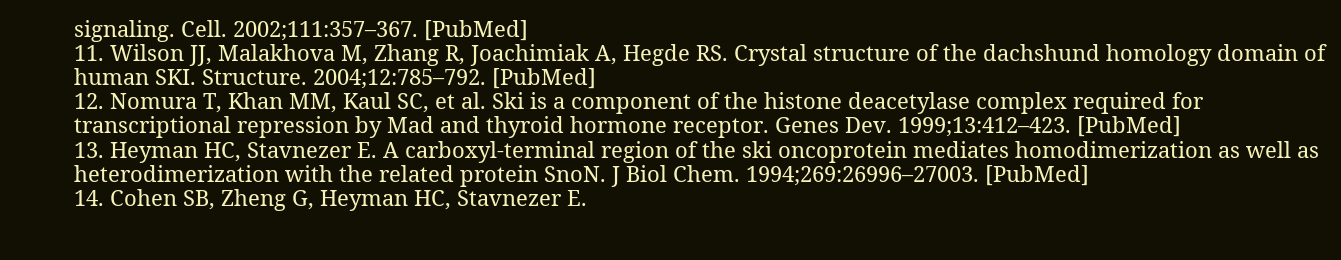signaling. Cell. 2002;111:357–367. [PubMed]
11. Wilson JJ, Malakhova M, Zhang R, Joachimiak A, Hegde RS. Crystal structure of the dachshund homology domain of human SKI. Structure. 2004;12:785–792. [PubMed]
12. Nomura T, Khan MM, Kaul SC, et al. Ski is a component of the histone deacetylase complex required for transcriptional repression by Mad and thyroid hormone receptor. Genes Dev. 1999;13:412–423. [PubMed]
13. Heyman HC, Stavnezer E. A carboxyl-terminal region of the ski oncoprotein mediates homodimerization as well as heterodimerization with the related protein SnoN. J Biol Chem. 1994;269:26996–27003. [PubMed]
14. Cohen SB, Zheng G, Heyman HC, Stavnezer E.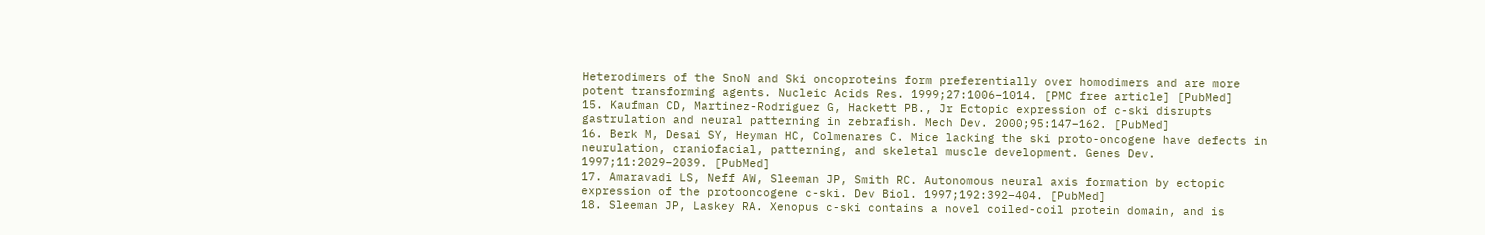Heterodimers of the SnoN and Ski oncoproteins form preferentially over homodimers and are more potent transforming agents. Nucleic Acids Res. 1999;27:1006–1014. [PMC free article] [PubMed]
15. Kaufman CD, Martinez-Rodriguez G, Hackett PB., Jr Ectopic expression of c-ski disrupts gastrulation and neural patterning in zebrafish. Mech Dev. 2000;95:147–162. [PubMed]
16. Berk M, Desai SY, Heyman HC, Colmenares C. Mice lacking the ski proto-oncogene have defects in neurulation, craniofacial, patterning, and skeletal muscle development. Genes Dev. 1997;11:2029–2039. [PubMed]
17. Amaravadi LS, Neff AW, Sleeman JP, Smith RC. Autonomous neural axis formation by ectopic expression of the protooncogene c-ski. Dev Biol. 1997;192:392–404. [PubMed]
18. Sleeman JP, Laskey RA. Xenopus c-ski contains a novel coiled-coil protein domain, and is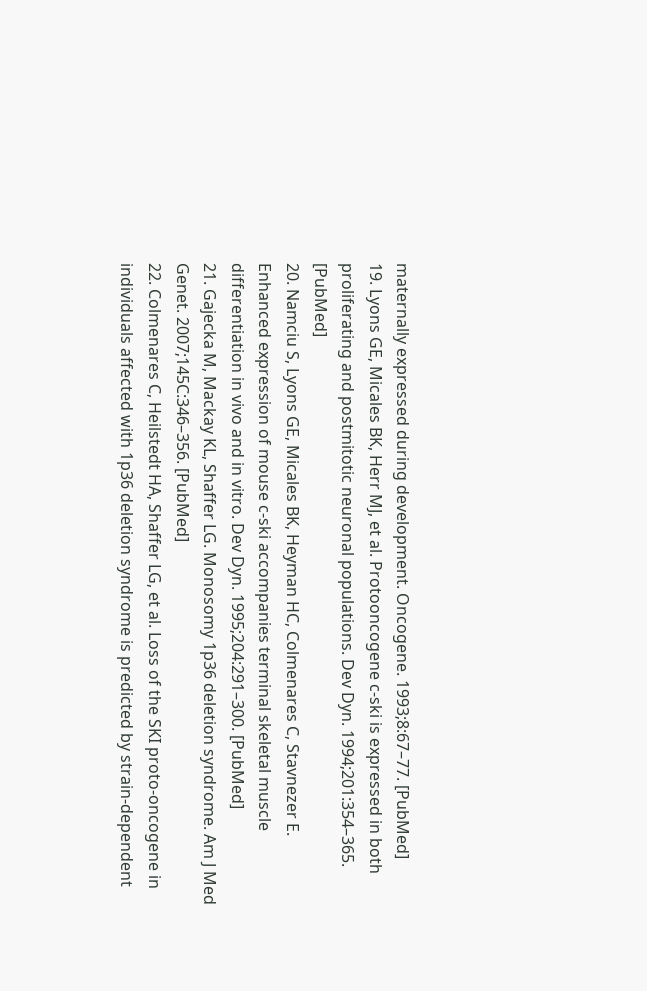maternally expressed during development. Oncogene. 1993;8:67–77. [PubMed]
19. Lyons GE, Micales BK, Herr MJ, et al. Protooncogene c-ski is expressed in both proliferating and postmitotic neuronal populations. Dev Dyn. 1994;201:354–365. [PubMed]
20. Namciu S, Lyons GE, Micales BK, Heyman HC, Colmenares C, Stavnezer E. Enhanced expression of mouse c-ski accompanies terminal skeletal muscle differentiation in vivo and in vitro. Dev Dyn. 1995;204:291–300. [PubMed]
21. Gajecka M, Mackay KL, Shaffer LG. Monosomy 1p36 deletion syndrome. Am J Med Genet. 2007;145C:346–356. [PubMed]
22. Colmenares C, Heilstedt HA, Shaffer LG, et al. Loss of the SKI proto-oncogene in individuals affected with 1p36 deletion syndrome is predicted by strain-dependent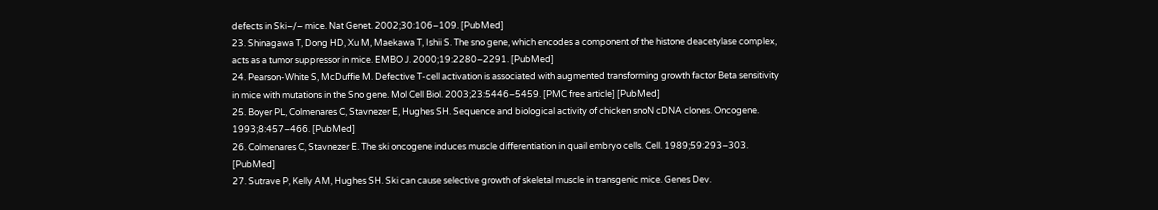defects in Ski−/− mice. Nat Genet. 2002;30:106–109. [PubMed]
23. Shinagawa T, Dong HD, Xu M, Maekawa T, Ishii S. The sno gene, which encodes a component of the histone deacetylase complex, acts as a tumor suppressor in mice. EMBO J. 2000;19:2280–2291. [PubMed]
24. Pearson-White S, McDuffie M. Defective T-cell activation is associated with augmented transforming growth factor Beta sensitivity in mice with mutations in the Sno gene. Mol Cell Biol. 2003;23:5446–5459. [PMC free article] [PubMed]
25. Boyer PL, Colmenares C, Stavnezer E, Hughes SH. Sequence and biological activity of chicken snoN cDNA clones. Oncogene. 1993;8:457–466. [PubMed]
26. Colmenares C, Stavnezer E. The ski oncogene induces muscle differentiation in quail embryo cells. Cell. 1989;59:293–303. [PubMed]
27. Sutrave P, Kelly AM, Hughes SH. Ski can cause selective growth of skeletal muscle in transgenic mice. Genes Dev.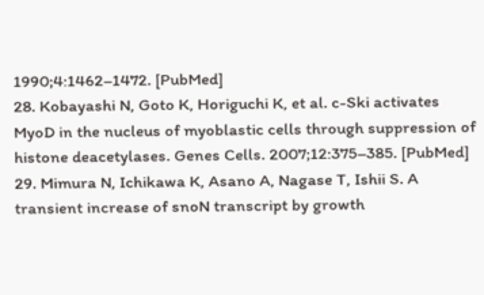1990;4:1462–1472. [PubMed]
28. Kobayashi N, Goto K, Horiguchi K, et al. c-Ski activates MyoD in the nucleus of myoblastic cells through suppression of histone deacetylases. Genes Cells. 2007;12:375–385. [PubMed]
29. Mimura N, Ichikawa K, Asano A, Nagase T, Ishii S. A transient increase of snoN transcript by growth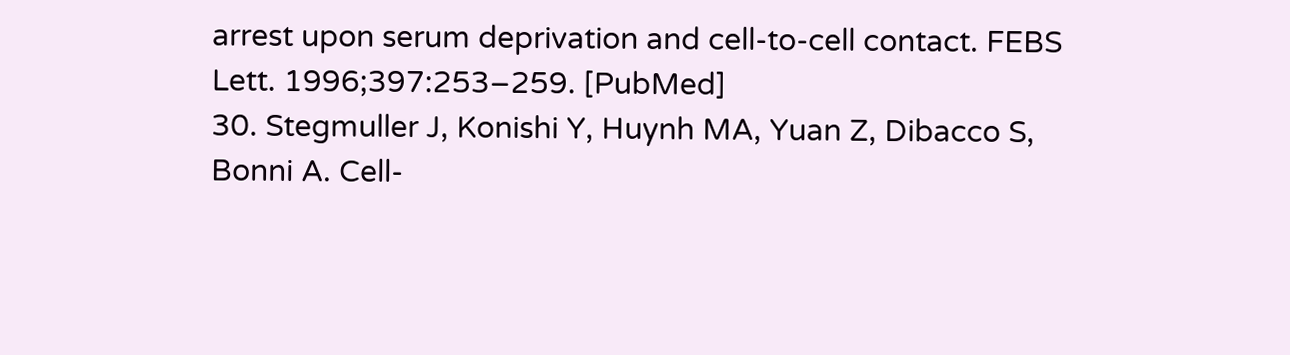arrest upon serum deprivation and cell-to-cell contact. FEBS Lett. 1996;397:253–259. [PubMed]
30. Stegmuller J, Konishi Y, Huynh MA, Yuan Z, Dibacco S, Bonni A. Cell-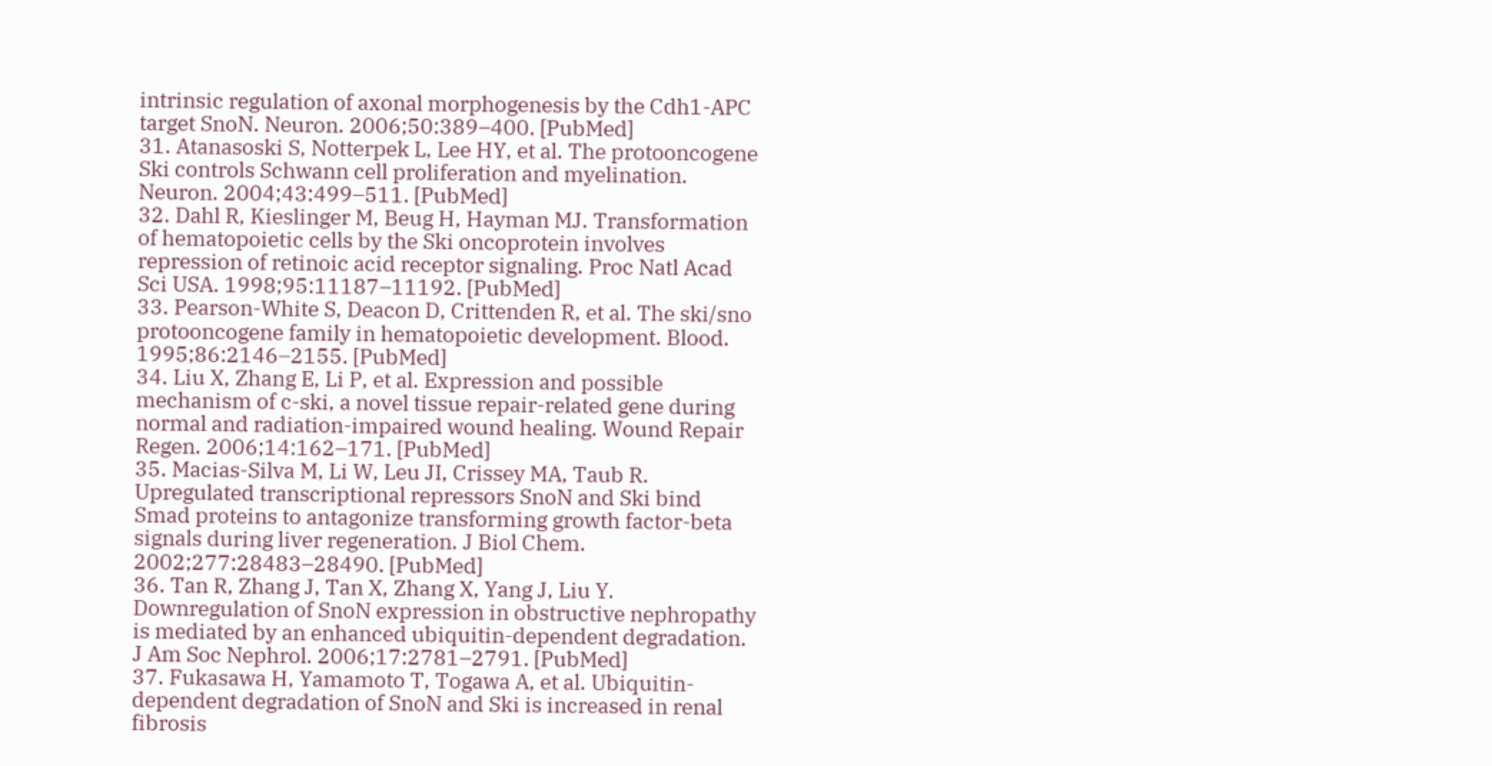intrinsic regulation of axonal morphogenesis by the Cdh1-APC target SnoN. Neuron. 2006;50:389–400. [PubMed]
31. Atanasoski S, Notterpek L, Lee HY, et al. The protooncogene Ski controls Schwann cell proliferation and myelination. Neuron. 2004;43:499–511. [PubMed]
32. Dahl R, Kieslinger M, Beug H, Hayman MJ. Transformation of hematopoietic cells by the Ski oncoprotein involves repression of retinoic acid receptor signaling. Proc Natl Acad Sci USA. 1998;95:11187–11192. [PubMed]
33. Pearson-White S, Deacon D, Crittenden R, et al. The ski/sno protooncogene family in hematopoietic development. Blood. 1995;86:2146–2155. [PubMed]
34. Liu X, Zhang E, Li P, et al. Expression and possible mechanism of c-ski, a novel tissue repair-related gene during normal and radiation-impaired wound healing. Wound Repair Regen. 2006;14:162–171. [PubMed]
35. Macias-Silva M, Li W, Leu JI, Crissey MA, Taub R. Upregulated transcriptional repressors SnoN and Ski bind Smad proteins to antagonize transforming growth factor-beta signals during liver regeneration. J Biol Chem. 2002;277:28483–28490. [PubMed]
36. Tan R, Zhang J, Tan X, Zhang X, Yang J, Liu Y. Downregulation of SnoN expression in obstructive nephropathy is mediated by an enhanced ubiquitin-dependent degradation. J Am Soc Nephrol. 2006;17:2781–2791. [PubMed]
37. Fukasawa H, Yamamoto T, Togawa A, et al. Ubiquitin-dependent degradation of SnoN and Ski is increased in renal fibrosis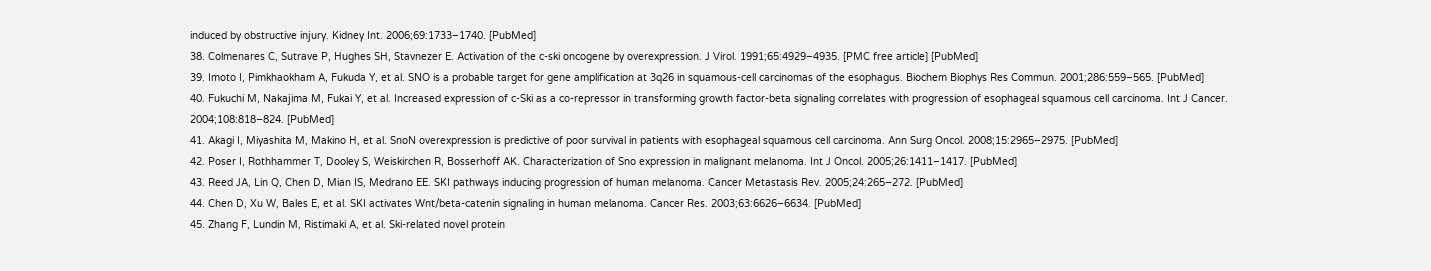induced by obstructive injury. Kidney Int. 2006;69:1733–1740. [PubMed]
38. Colmenares C, Sutrave P, Hughes SH, Stavnezer E. Activation of the c-ski oncogene by overexpression. J Virol. 1991;65:4929–4935. [PMC free article] [PubMed]
39. Imoto I, Pimkhaokham A, Fukuda Y, et al. SNO is a probable target for gene amplification at 3q26 in squamous-cell carcinomas of the esophagus. Biochem Biophys Res Commun. 2001;286:559–565. [PubMed]
40. Fukuchi M, Nakajima M, Fukai Y, et al. Increased expression of c-Ski as a co-repressor in transforming growth factor-beta signaling correlates with progression of esophageal squamous cell carcinoma. Int J Cancer. 2004;108:818–824. [PubMed]
41. Akagi I, Miyashita M, Makino H, et al. SnoN overexpression is predictive of poor survival in patients with esophageal squamous cell carcinoma. Ann Surg Oncol. 2008;15:2965–2975. [PubMed]
42. Poser I, Rothhammer T, Dooley S, Weiskirchen R, Bosserhoff AK. Characterization of Sno expression in malignant melanoma. Int J Oncol. 2005;26:1411–1417. [PubMed]
43. Reed JA, Lin Q, Chen D, Mian IS, Medrano EE. SKI pathways inducing progression of human melanoma. Cancer Metastasis Rev. 2005;24:265–272. [PubMed]
44. Chen D, Xu W, Bales E, et al. SKI activates Wnt/beta-catenin signaling in human melanoma. Cancer Res. 2003;63:6626–6634. [PubMed]
45. Zhang F, Lundin M, Ristimaki A, et al. Ski-related novel protein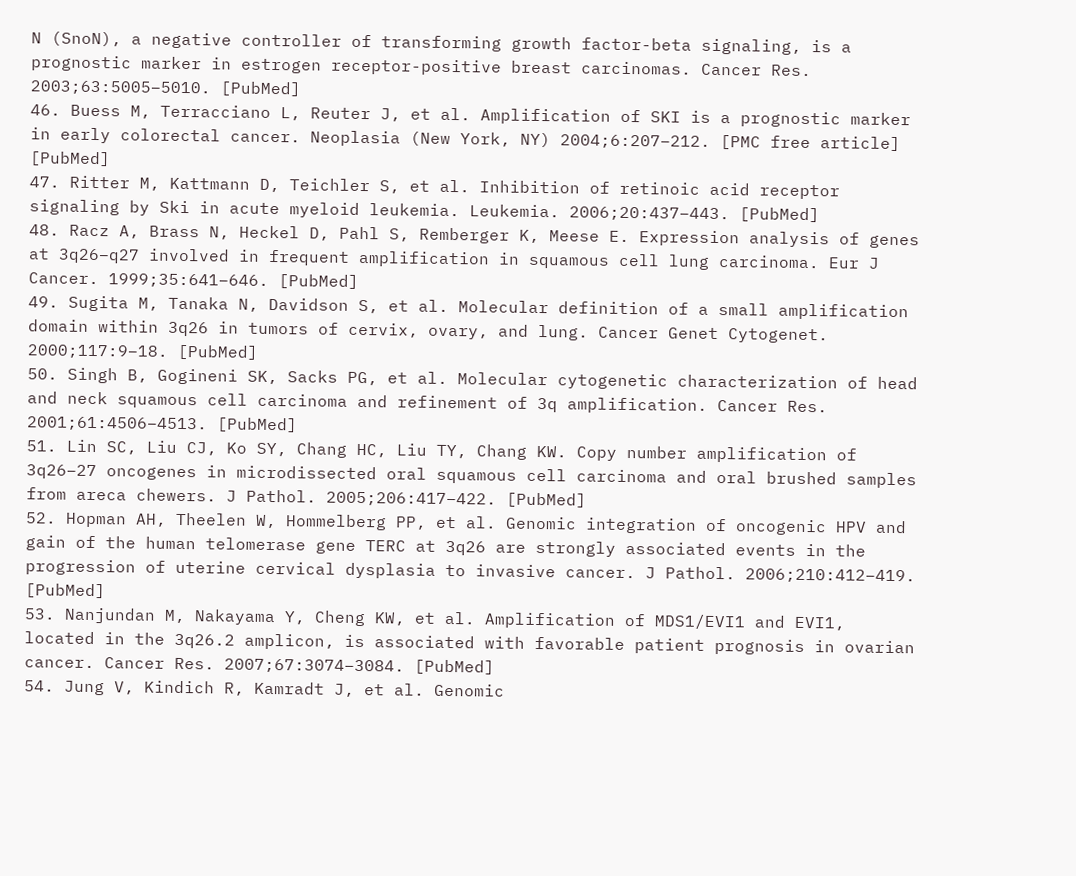N (SnoN), a negative controller of transforming growth factor-beta signaling, is a prognostic marker in estrogen receptor-positive breast carcinomas. Cancer Res. 2003;63:5005–5010. [PubMed]
46. Buess M, Terracciano L, Reuter J, et al. Amplification of SKI is a prognostic marker in early colorectal cancer. Neoplasia (New York, NY) 2004;6:207–212. [PMC free article] [PubMed]
47. Ritter M, Kattmann D, Teichler S, et al. Inhibition of retinoic acid receptor signaling by Ski in acute myeloid leukemia. Leukemia. 2006;20:437–443. [PubMed]
48. Racz A, Brass N, Heckel D, Pahl S, Remberger K, Meese E. Expression analysis of genes at 3q26–q27 involved in frequent amplification in squamous cell lung carcinoma. Eur J Cancer. 1999;35:641–646. [PubMed]
49. Sugita M, Tanaka N, Davidson S, et al. Molecular definition of a small amplification domain within 3q26 in tumors of cervix, ovary, and lung. Cancer Genet Cytogenet. 2000;117:9–18. [PubMed]
50. Singh B, Gogineni SK, Sacks PG, et al. Molecular cytogenetic characterization of head and neck squamous cell carcinoma and refinement of 3q amplification. Cancer Res. 2001;61:4506–4513. [PubMed]
51. Lin SC, Liu CJ, Ko SY, Chang HC, Liu TY, Chang KW. Copy number amplification of 3q26–27 oncogenes in microdissected oral squamous cell carcinoma and oral brushed samples from areca chewers. J Pathol. 2005;206:417–422. [PubMed]
52. Hopman AH, Theelen W, Hommelberg PP, et al. Genomic integration of oncogenic HPV and gain of the human telomerase gene TERC at 3q26 are strongly associated events in the progression of uterine cervical dysplasia to invasive cancer. J Pathol. 2006;210:412–419. [PubMed]
53. Nanjundan M, Nakayama Y, Cheng KW, et al. Amplification of MDS1/EVI1 and EVI1, located in the 3q26.2 amplicon, is associated with favorable patient prognosis in ovarian cancer. Cancer Res. 2007;67:3074–3084. [PubMed]
54. Jung V, Kindich R, Kamradt J, et al. Genomic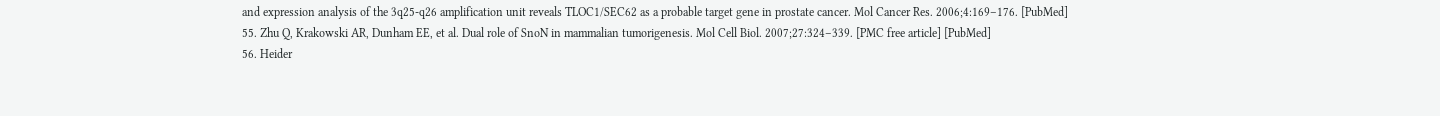and expression analysis of the 3q25-q26 amplification unit reveals TLOC1/SEC62 as a probable target gene in prostate cancer. Mol Cancer Res. 2006;4:169–176. [PubMed]
55. Zhu Q, Krakowski AR, Dunham EE, et al. Dual role of SnoN in mammalian tumorigenesis. Mol Cell Biol. 2007;27:324–339. [PMC free article] [PubMed]
56. Heider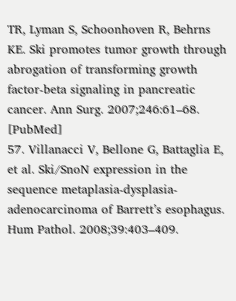TR, Lyman S, Schoonhoven R, Behrns KE. Ski promotes tumor growth through abrogation of transforming growth factor-beta signaling in pancreatic cancer. Ann Surg. 2007;246:61–68. [PubMed]
57. Villanacci V, Bellone G, Battaglia E, et al. Ski/SnoN expression in the sequence metaplasia-dysplasia-adenocarcinoma of Barrett’s esophagus. Hum Pathol. 2008;39:403–409.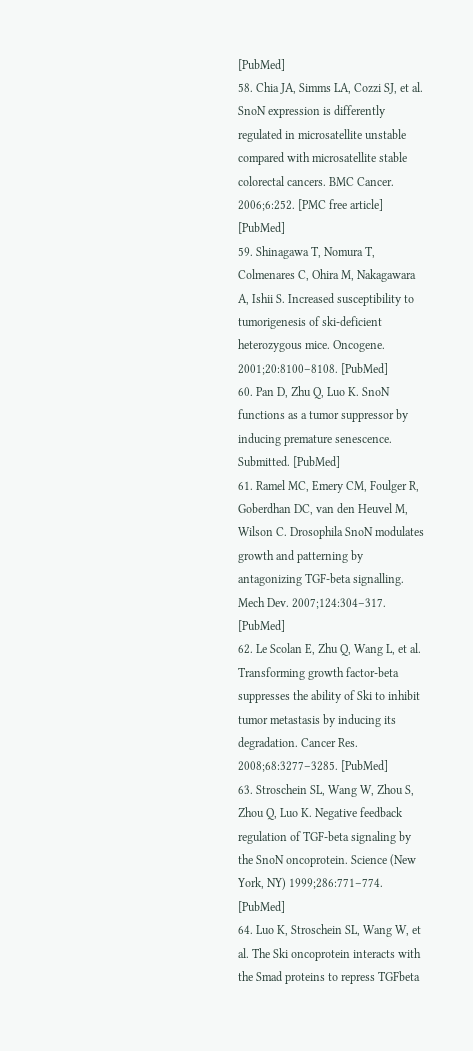[PubMed]
58. Chia JA, Simms LA, Cozzi SJ, et al. SnoN expression is differently regulated in microsatellite unstable compared with microsatellite stable colorectal cancers. BMC Cancer. 2006;6:252. [PMC free article] [PubMed]
59. Shinagawa T, Nomura T, Colmenares C, Ohira M, Nakagawara A, Ishii S. Increased susceptibility to tumorigenesis of ski-deficient heterozygous mice. Oncogene. 2001;20:8100–8108. [PubMed]
60. Pan D, Zhu Q, Luo K. SnoN functions as a tumor suppressor by inducing premature senescence. Submitted. [PubMed]
61. Ramel MC, Emery CM, Foulger R, Goberdhan DC, van den Heuvel M, Wilson C. Drosophila SnoN modulates growth and patterning by antagonizing TGF-beta signalling. Mech Dev. 2007;124:304–317. [PubMed]
62. Le Scolan E, Zhu Q, Wang L, et al. Transforming growth factor-beta suppresses the ability of Ski to inhibit tumor metastasis by inducing its degradation. Cancer Res. 2008;68:3277–3285. [PubMed]
63. Stroschein SL, Wang W, Zhou S, Zhou Q, Luo K. Negative feedback regulation of TGF-beta signaling by the SnoN oncoprotein. Science (New York, NY) 1999;286:771–774. [PubMed]
64. Luo K, Stroschein SL, Wang W, et al. The Ski oncoprotein interacts with the Smad proteins to repress TGFbeta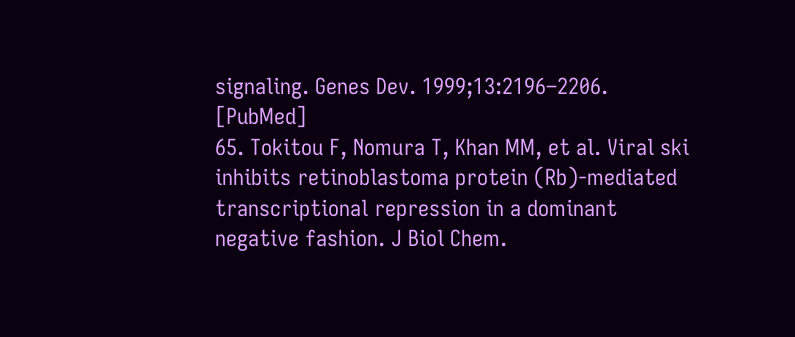signaling. Genes Dev. 1999;13:2196–2206. [PubMed]
65. Tokitou F, Nomura T, Khan MM, et al. Viral ski inhibits retinoblastoma protein (Rb)-mediated transcriptional repression in a dominant negative fashion. J Biol Chem.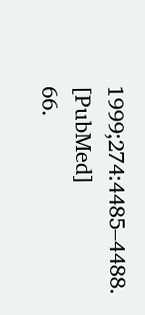1999;274:4485–4488. [PubMed]
66.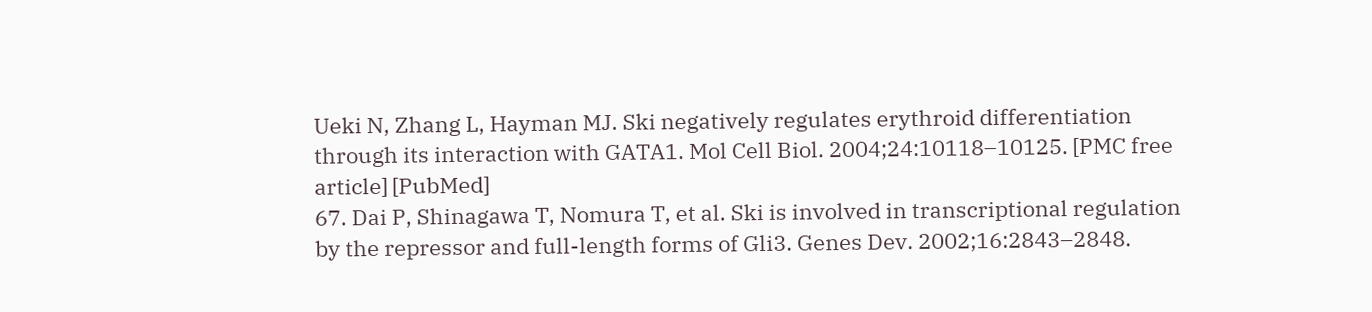Ueki N, Zhang L, Hayman MJ. Ski negatively regulates erythroid differentiation through its interaction with GATA1. Mol Cell Biol. 2004;24:10118–10125. [PMC free article] [PubMed]
67. Dai P, Shinagawa T, Nomura T, et al. Ski is involved in transcriptional regulation by the repressor and full-length forms of Gli3. Genes Dev. 2002;16:2843–2848.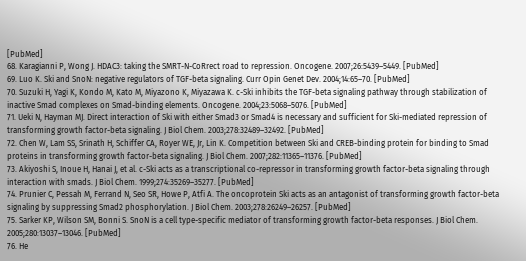[PubMed]
68. Karagianni P, Wong J. HDAC3: taking the SMRT-N-CoRrect road to repression. Oncogene. 2007;26:5439–5449. [PubMed]
69. Luo K. Ski and SnoN: negative regulators of TGF-beta signaling. Curr Opin Genet Dev. 2004;14:65–70. [PubMed]
70. Suzuki H, Yagi K, Kondo M, Kato M, Miyazono K, Miyazawa K. c-Ski inhibits the TGF-beta signaling pathway through stabilization of inactive Smad complexes on Smad-binding elements. Oncogene. 2004;23:5068–5076. [PubMed]
71. Ueki N, Hayman MJ. Direct interaction of Ski with either Smad3 or Smad4 is necessary and sufficient for Ski-mediated repression of transforming growth factor-beta signaling. J Biol Chem. 2003;278:32489–32492. [PubMed]
72. Chen W, Lam SS, Srinath H, Schiffer CA, Royer WE, Jr, Lin K. Competition between Ski and CREB-binding protein for binding to Smad proteins in transforming growth factor-beta signaling. J Biol Chem. 2007;282:11365–11376. [PubMed]
73. Akiyoshi S, Inoue H, Hanai J, et al. c-Ski acts as a transcriptional co-repressor in transforming growth factor-beta signaling through interaction with smads. J Biol Chem. 1999;274:35269–35277. [PubMed]
74. Prunier C, Pessah M, Ferrand N, Seo SR, Howe P, Atfi A. The oncoprotein Ski acts as an antagonist of transforming growth factor-beta signaling by suppressing Smad2 phosphorylation. J Biol Chem. 2003;278:26249–26257. [PubMed]
75. Sarker KP, Wilson SM, Bonni S. SnoN is a cell type-specific mediator of transforming growth factor-beta responses. J Biol Chem. 2005;280:13037–13046. [PubMed]
76. He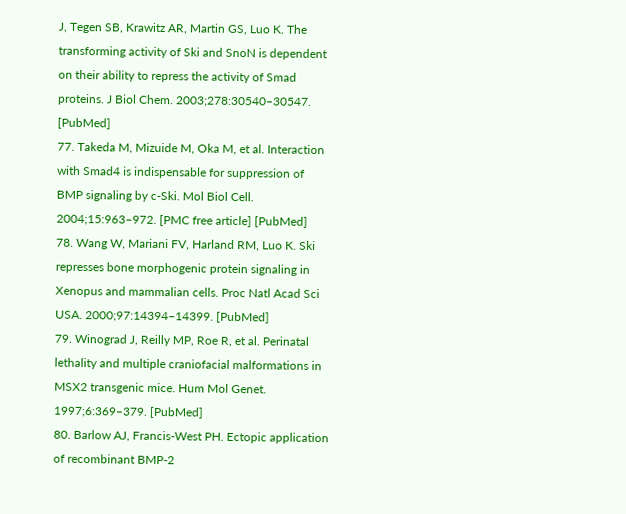J, Tegen SB, Krawitz AR, Martin GS, Luo K. The transforming activity of Ski and SnoN is dependent on their ability to repress the activity of Smad proteins. J Biol Chem. 2003;278:30540–30547. [PubMed]
77. Takeda M, Mizuide M, Oka M, et al. Interaction with Smad4 is indispensable for suppression of BMP signaling by c-Ski. Mol Biol Cell. 2004;15:963–972. [PMC free article] [PubMed]
78. Wang W, Mariani FV, Harland RM, Luo K. Ski represses bone morphogenic protein signaling in Xenopus and mammalian cells. Proc Natl Acad Sci USA. 2000;97:14394–14399. [PubMed]
79. Winograd J, Reilly MP, Roe R, et al. Perinatal lethality and multiple craniofacial malformations in MSX2 transgenic mice. Hum Mol Genet. 1997;6:369–379. [PubMed]
80. Barlow AJ, Francis-West PH. Ectopic application of recombinant BMP-2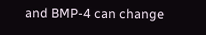and BMP-4 can change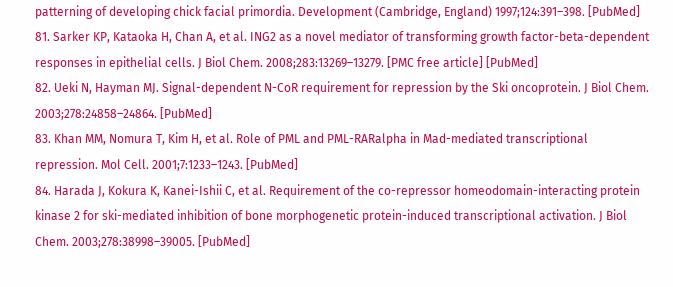patterning of developing chick facial primordia. Development (Cambridge, England) 1997;124:391–398. [PubMed]
81. Sarker KP, Kataoka H, Chan A, et al. ING2 as a novel mediator of transforming growth factor-beta-dependent responses in epithelial cells. J Biol Chem. 2008;283:13269–13279. [PMC free article] [PubMed]
82. Ueki N, Hayman MJ. Signal-dependent N-CoR requirement for repression by the Ski oncoprotein. J Biol Chem. 2003;278:24858–24864. [PubMed]
83. Khan MM, Nomura T, Kim H, et al. Role of PML and PML-RARalpha in Mad-mediated transcriptional repression. Mol Cell. 2001;7:1233–1243. [PubMed]
84. Harada J, Kokura K, Kanei-Ishii C, et al. Requirement of the co-repressor homeodomain-interacting protein kinase 2 for ski-mediated inhibition of bone morphogenetic protein-induced transcriptional activation. J Biol Chem. 2003;278:38998–39005. [PubMed]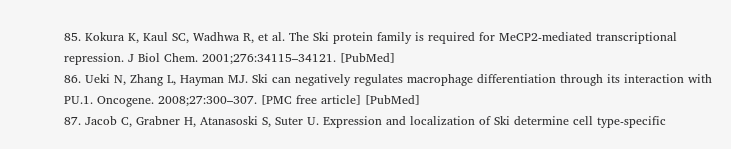85. Kokura K, Kaul SC, Wadhwa R, et al. The Ski protein family is required for MeCP2-mediated transcriptional repression. J Biol Chem. 2001;276:34115–34121. [PubMed]
86. Ueki N, Zhang L, Hayman MJ. Ski can negatively regulates macrophage differentiation through its interaction with PU.1. Oncogene. 2008;27:300–307. [PMC free article] [PubMed]
87. Jacob C, Grabner H, Atanasoski S, Suter U. Expression and localization of Ski determine cell type-specific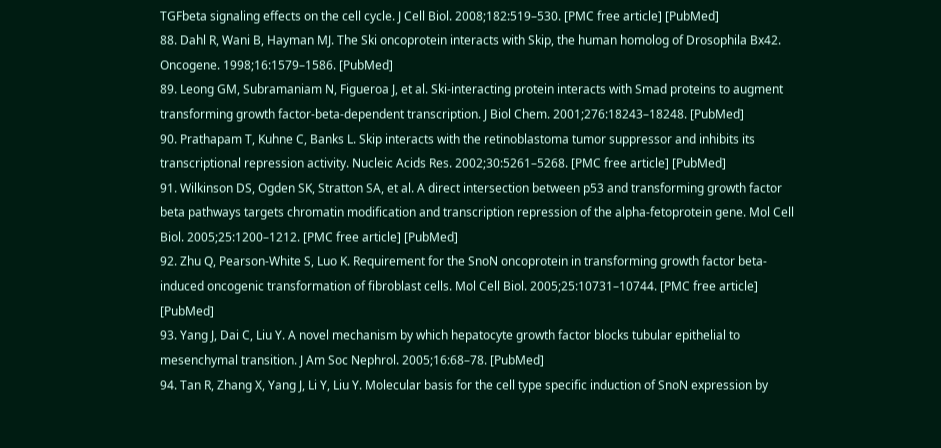TGFbeta signaling effects on the cell cycle. J Cell Biol. 2008;182:519–530. [PMC free article] [PubMed]
88. Dahl R, Wani B, Hayman MJ. The Ski oncoprotein interacts with Skip, the human homolog of Drosophila Bx42. Oncogene. 1998;16:1579–1586. [PubMed]
89. Leong GM, Subramaniam N, Figueroa J, et al. Ski-interacting protein interacts with Smad proteins to augment transforming growth factor-beta-dependent transcription. J Biol Chem. 2001;276:18243–18248. [PubMed]
90. Prathapam T, Kuhne C, Banks L. Skip interacts with the retinoblastoma tumor suppressor and inhibits its transcriptional repression activity. Nucleic Acids Res. 2002;30:5261–5268. [PMC free article] [PubMed]
91. Wilkinson DS, Ogden SK, Stratton SA, et al. A direct intersection between p53 and transforming growth factor beta pathways targets chromatin modification and transcription repression of the alpha-fetoprotein gene. Mol Cell Biol. 2005;25:1200–1212. [PMC free article] [PubMed]
92. Zhu Q, Pearson-White S, Luo K. Requirement for the SnoN oncoprotein in transforming growth factor beta-induced oncogenic transformation of fibroblast cells. Mol Cell Biol. 2005;25:10731–10744. [PMC free article] [PubMed]
93. Yang J, Dai C, Liu Y. A novel mechanism by which hepatocyte growth factor blocks tubular epithelial to mesenchymal transition. J Am Soc Nephrol. 2005;16:68–78. [PubMed]
94. Tan R, Zhang X, Yang J, Li Y, Liu Y. Molecular basis for the cell type specific induction of SnoN expression by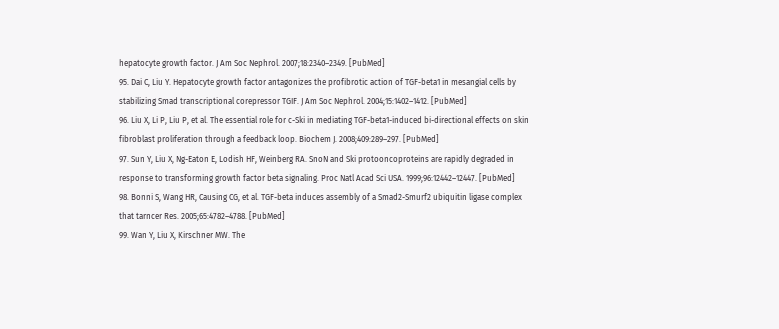hepatocyte growth factor. J Am Soc Nephrol. 2007;18:2340–2349. [PubMed]
95. Dai C, Liu Y. Hepatocyte growth factor antagonizes the profibrotic action of TGF-beta1 in mesangial cells by stabilizing Smad transcriptional corepressor TGIF. J Am Soc Nephrol. 2004;15:1402–1412. [PubMed]
96. Liu X, Li P, Liu P, et al. The essential role for c-Ski in mediating TGF-beta1-induced bi-directional effects on skin fibroblast proliferation through a feedback loop. Biochem J. 2008;409:289–297. [PubMed]
97. Sun Y, Liu X, Ng-Eaton E, Lodish HF, Weinberg RA. SnoN and Ski protooncoproteins are rapidly degraded in response to transforming growth factor beta signaling. Proc Natl Acad Sci USA. 1999;96:12442–12447. [PubMed]
98. Bonni S, Wang HR, Causing CG, et al. TGF-beta induces assembly of a Smad2-Smurf2 ubiquitin ligase complex that tarncer Res. 2005;65:4782–4788. [PubMed]
99. Wan Y, Liu X, Kirschner MW. The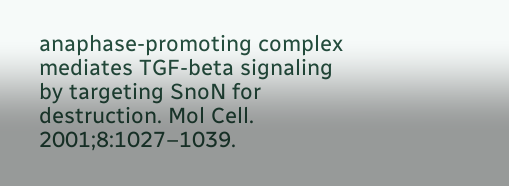anaphase-promoting complex mediates TGF-beta signaling by targeting SnoN for destruction. Mol Cell. 2001;8:1027–1039.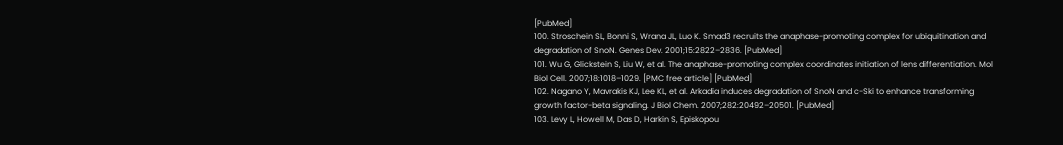[PubMed]
100. Stroschein SL, Bonni S, Wrana JL, Luo K. Smad3 recruits the anaphase-promoting complex for ubiquitination and degradation of SnoN. Genes Dev. 2001;15:2822–2836. [PubMed]
101. Wu G, Glickstein S, Liu W, et al. The anaphase-promoting complex coordinates initiation of lens differentiation. Mol Biol Cell. 2007;18:1018–1029. [PMC free article] [PubMed]
102. Nagano Y, Mavrakis KJ, Lee KL, et al. Arkadia induces degradation of SnoN and c-Ski to enhance transforming growth factor-beta signaling. J Biol Chem. 2007;282:20492–20501. [PubMed]
103. Levy L, Howell M, Das D, Harkin S, Episkopou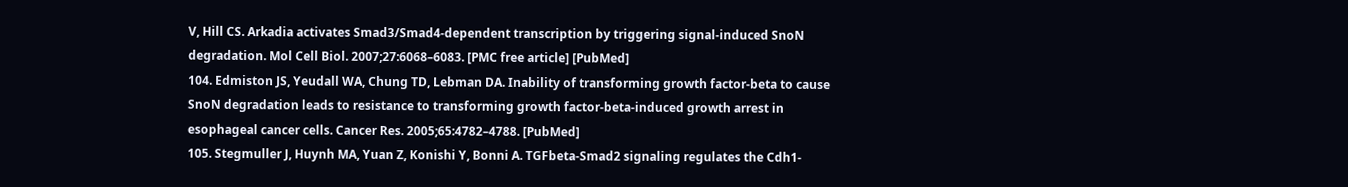V, Hill CS. Arkadia activates Smad3/Smad4-dependent transcription by triggering signal-induced SnoN degradation. Mol Cell Biol. 2007;27:6068–6083. [PMC free article] [PubMed]
104. Edmiston JS, Yeudall WA, Chung TD, Lebman DA. Inability of transforming growth factor-beta to cause SnoN degradation leads to resistance to transforming growth factor-beta-induced growth arrest in esophageal cancer cells. Cancer Res. 2005;65:4782–4788. [PubMed]
105. Stegmuller J, Huynh MA, Yuan Z, Konishi Y, Bonni A. TGFbeta-Smad2 signaling regulates the Cdh1-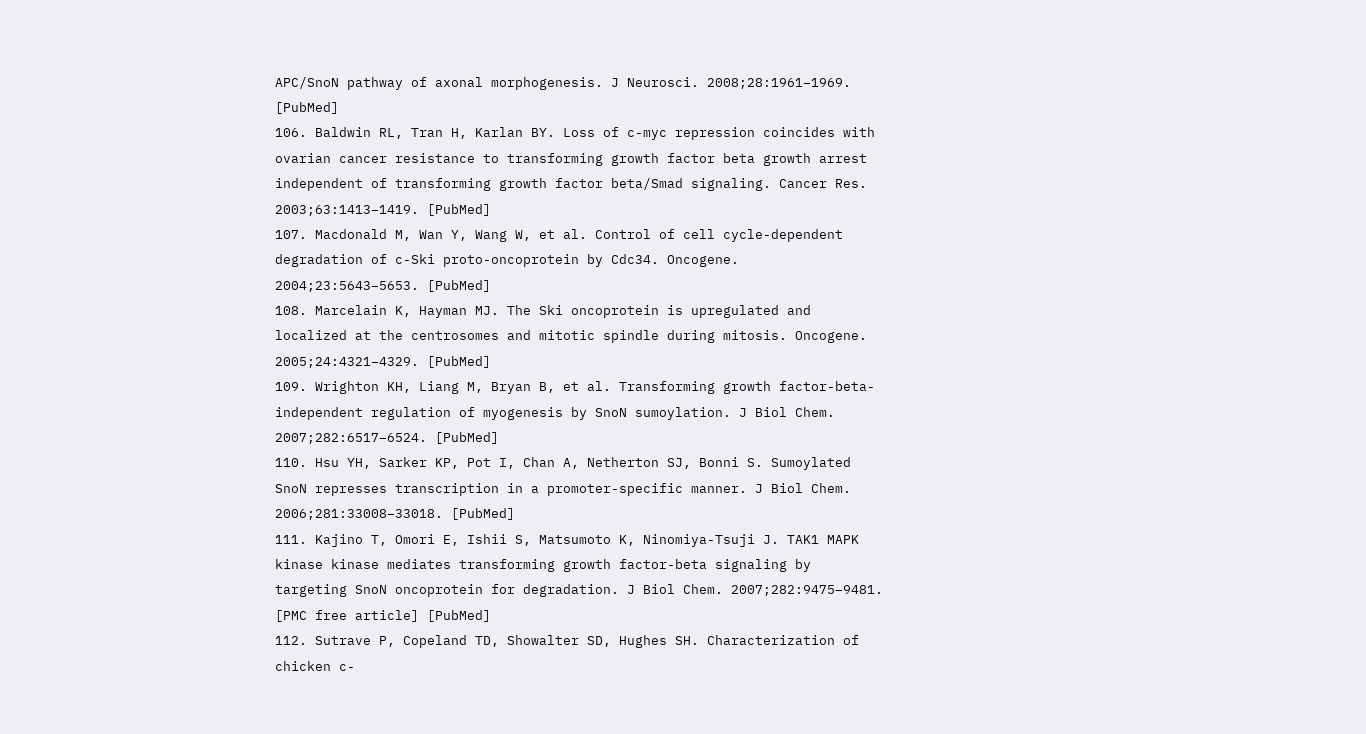APC/SnoN pathway of axonal morphogenesis. J Neurosci. 2008;28:1961–1969. [PubMed]
106. Baldwin RL, Tran H, Karlan BY. Loss of c-myc repression coincides with ovarian cancer resistance to transforming growth factor beta growth arrest independent of transforming growth factor beta/Smad signaling. Cancer Res. 2003;63:1413–1419. [PubMed]
107. Macdonald M, Wan Y, Wang W, et al. Control of cell cycle-dependent degradation of c-Ski proto-oncoprotein by Cdc34. Oncogene. 2004;23:5643–5653. [PubMed]
108. Marcelain K, Hayman MJ. The Ski oncoprotein is upregulated and localized at the centrosomes and mitotic spindle during mitosis. Oncogene. 2005;24:4321–4329. [PubMed]
109. Wrighton KH, Liang M, Bryan B, et al. Transforming growth factor-beta-independent regulation of myogenesis by SnoN sumoylation. J Biol Chem. 2007;282:6517–6524. [PubMed]
110. Hsu YH, Sarker KP, Pot I, Chan A, Netherton SJ, Bonni S. Sumoylated SnoN represses transcription in a promoter-specific manner. J Biol Chem. 2006;281:33008–33018. [PubMed]
111. Kajino T, Omori E, Ishii S, Matsumoto K, Ninomiya-Tsuji J. TAK1 MAPK kinase kinase mediates transforming growth factor-beta signaling by targeting SnoN oncoprotein for degradation. J Biol Chem. 2007;282:9475–9481. [PMC free article] [PubMed]
112. Sutrave P, Copeland TD, Showalter SD, Hughes SH. Characterization of chicken c-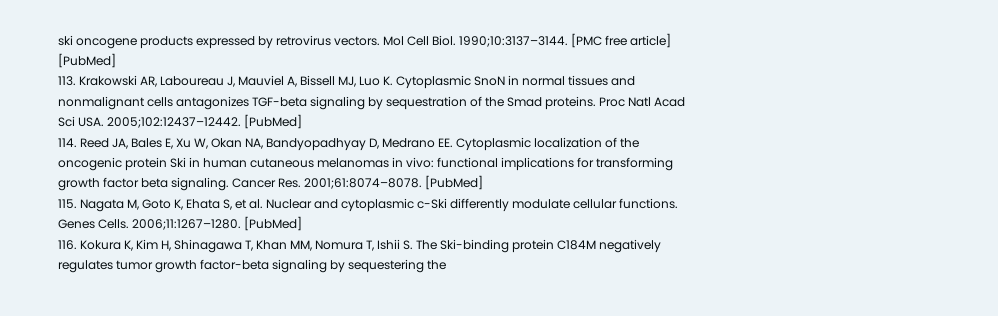ski oncogene products expressed by retrovirus vectors. Mol Cell Biol. 1990;10:3137–3144. [PMC free article] [PubMed]
113. Krakowski AR, Laboureau J, Mauviel A, Bissell MJ, Luo K. Cytoplasmic SnoN in normal tissues and nonmalignant cells antagonizes TGF-beta signaling by sequestration of the Smad proteins. Proc Natl Acad Sci USA. 2005;102:12437–12442. [PubMed]
114. Reed JA, Bales E, Xu W, Okan NA, Bandyopadhyay D, Medrano EE. Cytoplasmic localization of the oncogenic protein Ski in human cutaneous melanomas in vivo: functional implications for transforming growth factor beta signaling. Cancer Res. 2001;61:8074–8078. [PubMed]
115. Nagata M, Goto K, Ehata S, et al. Nuclear and cytoplasmic c-Ski differently modulate cellular functions. Genes Cells. 2006;11:1267–1280. [PubMed]
116. Kokura K, Kim H, Shinagawa T, Khan MM, Nomura T, Ishii S. The Ski-binding protein C184M negatively regulates tumor growth factor-beta signaling by sequestering the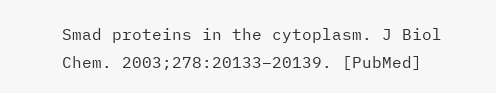Smad proteins in the cytoplasm. J Biol Chem. 2003;278:20133–20139. [PubMed]